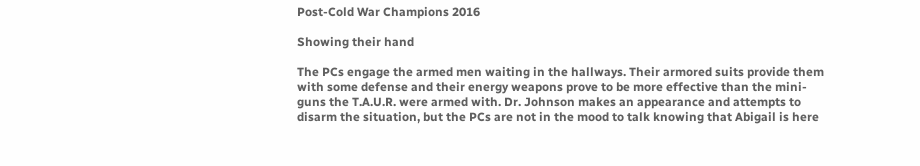Post-Cold War Champions 2016

Showing their hand

The PCs engage the armed men waiting in the hallways. Their armored suits provide them with some defense and their energy weapons prove to be more effective than the mini-guns the T.A.U.R. were armed with. Dr. Johnson makes an appearance and attempts to disarm the situation, but the PCs are not in the mood to talk knowing that Abigail is here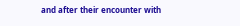and after their encounter with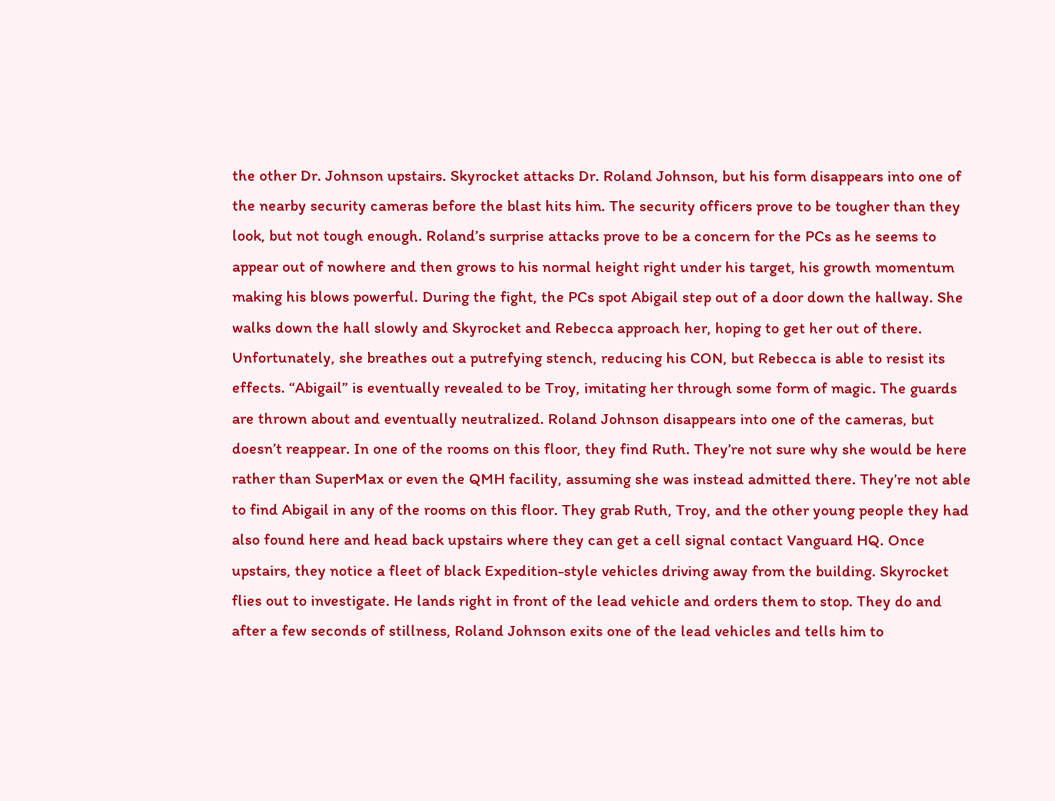the other Dr. Johnson upstairs. Skyrocket attacks Dr. Roland Johnson, but his form disappears into one of the nearby security cameras before the blast hits him. The security officers prove to be tougher than they look, but not tough enough. Roland’s surprise attacks prove to be a concern for the PCs as he seems to appear out of nowhere and then grows to his normal height right under his target, his growth momentum making his blows powerful. During the fight, the PCs spot Abigail step out of a door down the hallway. She walks down the hall slowly and Skyrocket and Rebecca approach her, hoping to get her out of there. Unfortunately, she breathes out a putrefying stench, reducing his CON, but Rebecca is able to resist its effects. “Abigail” is eventually revealed to be Troy, imitating her through some form of magic. The guards are thrown about and eventually neutralized. Roland Johnson disappears into one of the cameras, but doesn’t reappear. In one of the rooms on this floor, they find Ruth. They’re not sure why she would be here rather than SuperMax or even the QMH facility, assuming she was instead admitted there. They’re not able to find Abigail in any of the rooms on this floor. They grab Ruth, Troy, and the other young people they had also found here and head back upstairs where they can get a cell signal contact Vanguard HQ. Once upstairs, they notice a fleet of black Expedition-style vehicles driving away from the building. Skyrocket flies out to investigate. He lands right in front of the lead vehicle and orders them to stop. They do and after a few seconds of stillness, Roland Johnson exits one of the lead vehicles and tells him to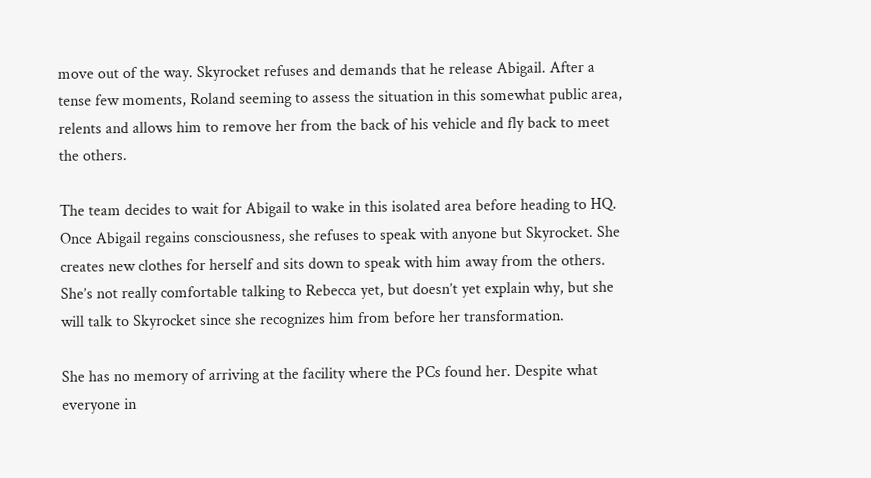move out of the way. Skyrocket refuses and demands that he release Abigail. After a tense few moments, Roland seeming to assess the situation in this somewhat public area, relents and allows him to remove her from the back of his vehicle and fly back to meet the others.

The team decides to wait for Abigail to wake in this isolated area before heading to HQ. Once Abigail regains consciousness, she refuses to speak with anyone but Skyrocket. She creates new clothes for herself and sits down to speak with him away from the others. She’s not really comfortable talking to Rebecca yet, but doesn’t yet explain why, but she will talk to Skyrocket since she recognizes him from before her transformation.

She has no memory of arriving at the facility where the PCs found her. Despite what everyone in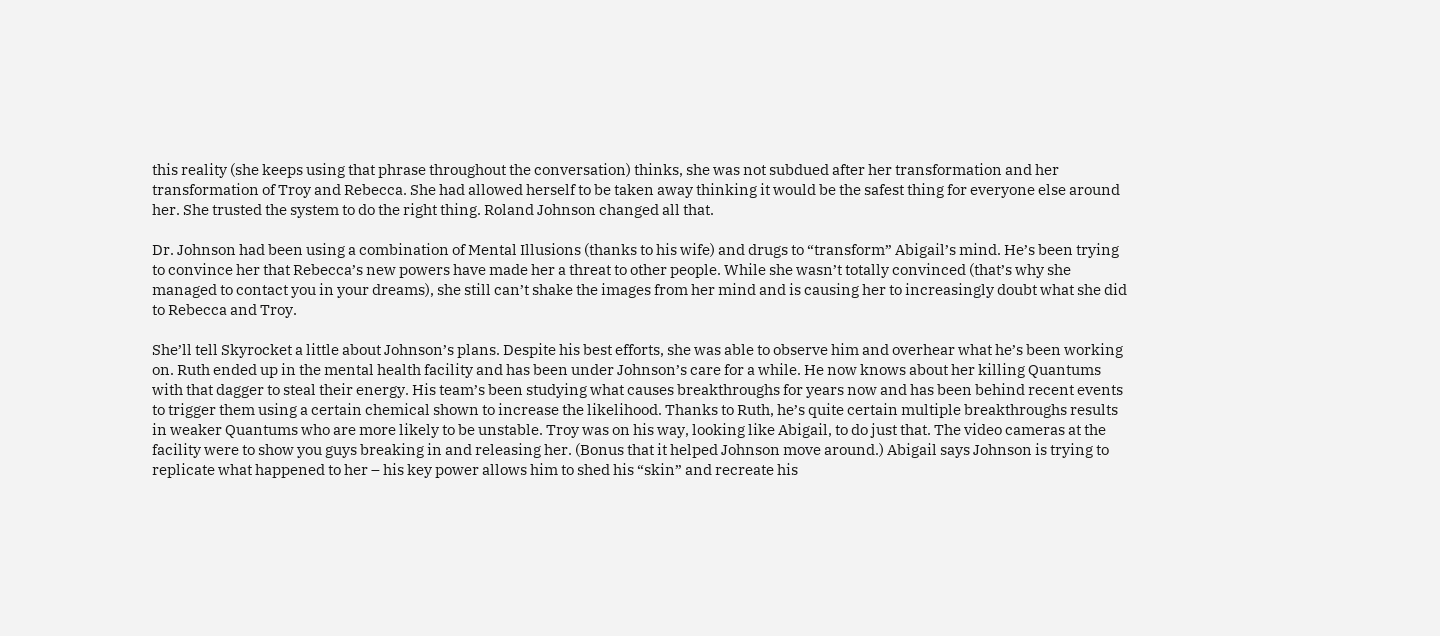this reality (she keeps using that phrase throughout the conversation) thinks, she was not subdued after her transformation and her transformation of Troy and Rebecca. She had allowed herself to be taken away thinking it would be the safest thing for everyone else around her. She trusted the system to do the right thing. Roland Johnson changed all that.

Dr. Johnson had been using a combination of Mental Illusions (thanks to his wife) and drugs to “transform” Abigail’s mind. He’s been trying to convince her that Rebecca’s new powers have made her a threat to other people. While she wasn’t totally convinced (that’s why she managed to contact you in your dreams), she still can’t shake the images from her mind and is causing her to increasingly doubt what she did to Rebecca and Troy.

She’ll tell Skyrocket a little about Johnson’s plans. Despite his best efforts, she was able to observe him and overhear what he’s been working on. Ruth ended up in the mental health facility and has been under Johnson’s care for a while. He now knows about her killing Quantums with that dagger to steal their energy. His team’s been studying what causes breakthroughs for years now and has been behind recent events to trigger them using a certain chemical shown to increase the likelihood. Thanks to Ruth, he’s quite certain multiple breakthroughs results in weaker Quantums who are more likely to be unstable. Troy was on his way, looking like Abigail, to do just that. The video cameras at the facility were to show you guys breaking in and releasing her. (Bonus that it helped Johnson move around.) Abigail says Johnson is trying to replicate what happened to her – his key power allows him to shed his “skin” and recreate his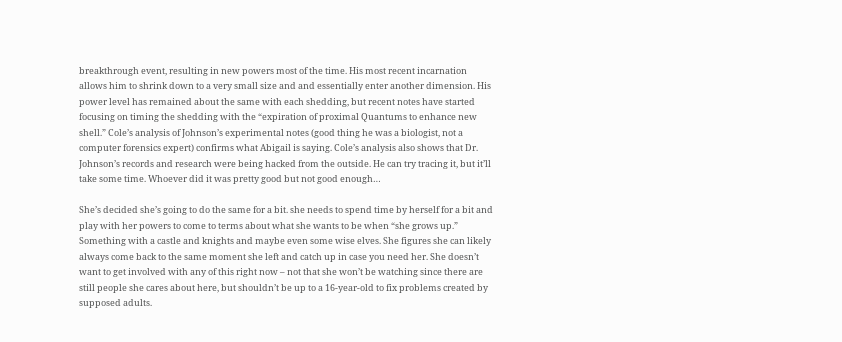breakthrough event, resulting in new powers most of the time. His most recent incarnation allows him to shrink down to a very small size and and essentially enter another dimension. His power level has remained about the same with each shedding, but recent notes have started focusing on timing the shedding with the “expiration of proximal Quantums to enhance new shell.” Cole’s analysis of Johnson’s experimental notes (good thing he was a biologist, not a computer forensics expert) confirms what Abigail is saying. Cole’s analysis also shows that Dr. Johnson’s records and research were being hacked from the outside. He can try tracing it, but it’ll take some time. Whoever did it was pretty good but not good enough…

She’s decided she’s going to do the same for a bit. she needs to spend time by herself for a bit and play with her powers to come to terms about what she wants to be when “she grows up.” Something with a castle and knights and maybe even some wise elves. She figures she can likely always come back to the same moment she left and catch up in case you need her. She doesn’t want to get involved with any of this right now – not that she won’t be watching since there are still people she cares about here, but shouldn’t be up to a 16-year-old to fix problems created by supposed adults.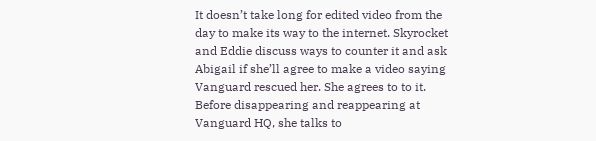It doesn’t take long for edited video from the day to make its way to the internet. Skyrocket and Eddie discuss ways to counter it and ask Abigail if she’ll agree to make a video saying Vanguard rescued her. She agrees to to it. Before disappearing and reappearing at Vanguard HQ, she talks to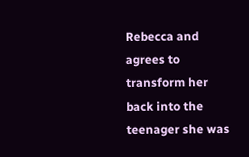Rebecca and agrees to transform her back into the teenager she was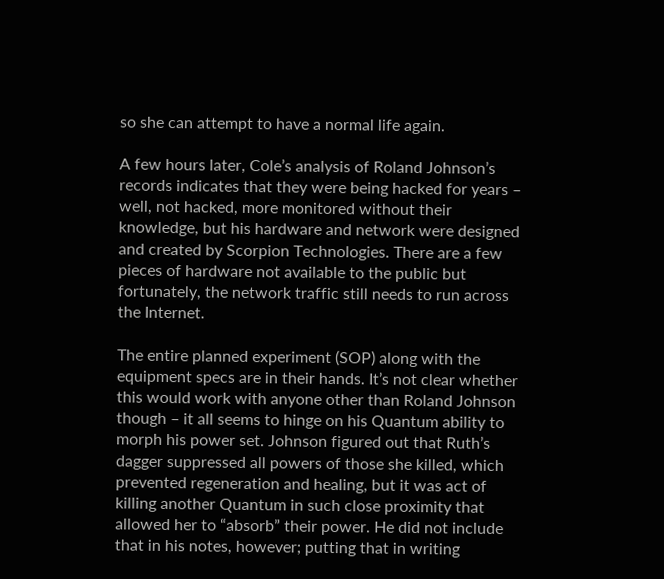so she can attempt to have a normal life again.

A few hours later, Cole’s analysis of Roland Johnson’s records indicates that they were being hacked for years – well, not hacked, more monitored without their knowledge, but his hardware and network were designed and created by Scorpion Technologies. There are a few pieces of hardware not available to the public but fortunately, the network traffic still needs to run across the Internet.

The entire planned experiment (SOP) along with the equipment specs are in their hands. It’s not clear whether this would work with anyone other than Roland Johnson though – it all seems to hinge on his Quantum ability to morph his power set. Johnson figured out that Ruth’s dagger suppressed all powers of those she killed, which prevented regeneration and healing, but it was act of killing another Quantum in such close proximity that allowed her to “absorb” their power. He did not include that in his notes, however; putting that in writing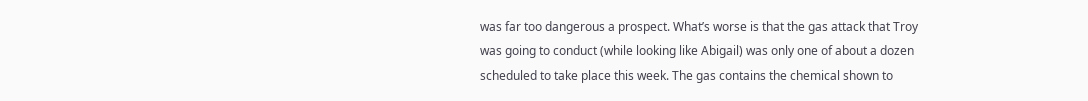was far too dangerous a prospect. What’s worse is that the gas attack that Troy was going to conduct (while looking like Abigail) was only one of about a dozen scheduled to take place this week. The gas contains the chemical shown to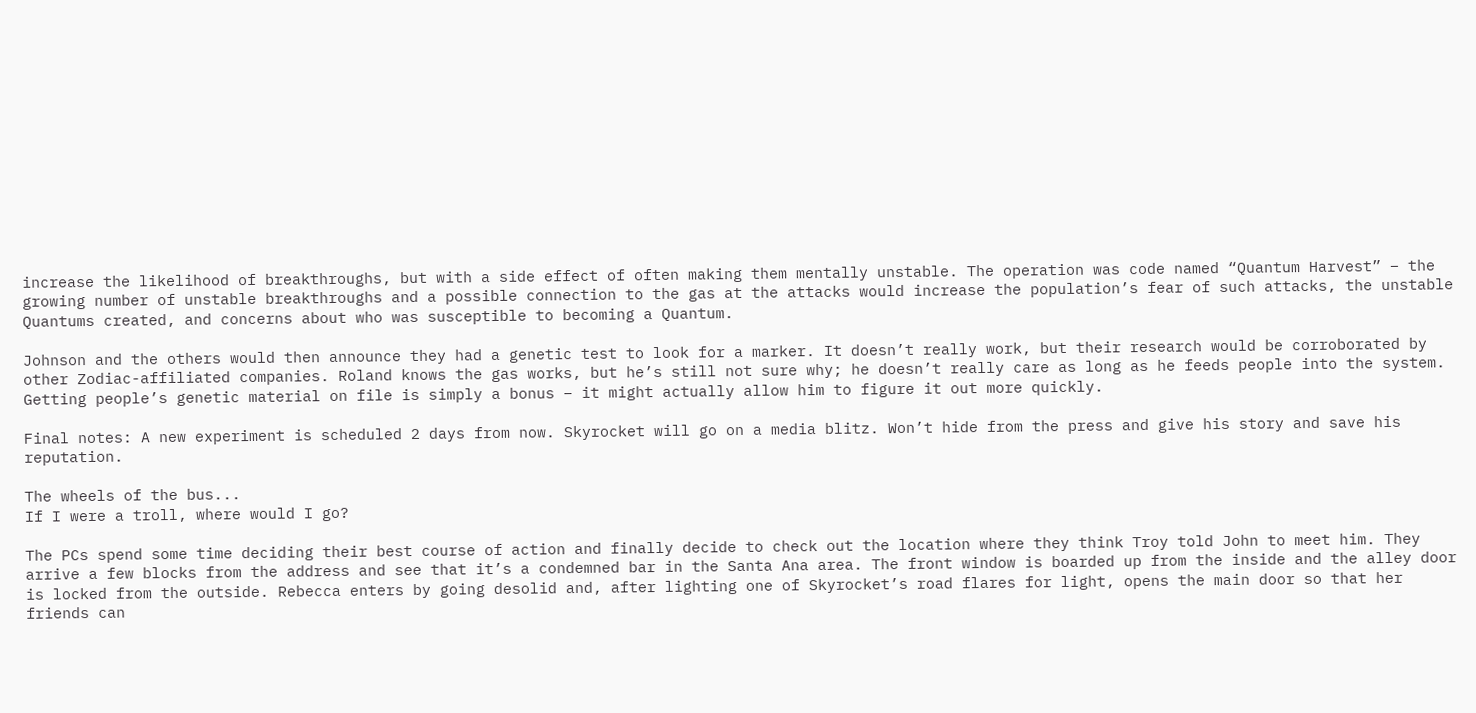increase the likelihood of breakthroughs, but with a side effect of often making them mentally unstable. The operation was code named “Quantum Harvest” – the growing number of unstable breakthroughs and a possible connection to the gas at the attacks would increase the population’s fear of such attacks, the unstable Quantums created, and concerns about who was susceptible to becoming a Quantum.

Johnson and the others would then announce they had a genetic test to look for a marker. It doesn’t really work, but their research would be corroborated by other Zodiac-affiliated companies. Roland knows the gas works, but he’s still not sure why; he doesn’t really care as long as he feeds people into the system. Getting people’s genetic material on file is simply a bonus – it might actually allow him to figure it out more quickly.

Final notes: A new experiment is scheduled 2 days from now. Skyrocket will go on a media blitz. Won’t hide from the press and give his story and save his reputation.

The wheels of the bus...
If I were a troll, where would I go?

The PCs spend some time deciding their best course of action and finally decide to check out the location where they think Troy told John to meet him. They arrive a few blocks from the address and see that it’s a condemned bar in the Santa Ana area. The front window is boarded up from the inside and the alley door is locked from the outside. Rebecca enters by going desolid and, after lighting one of Skyrocket’s road flares for light, opens the main door so that her friends can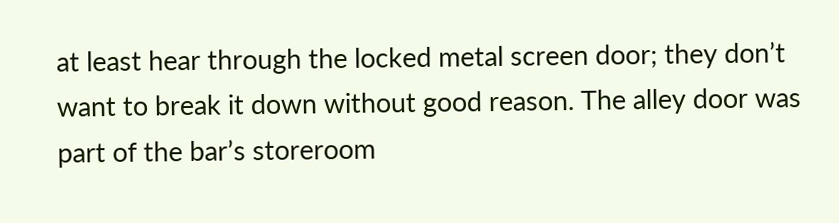at least hear through the locked metal screen door; they don’t want to break it down without good reason. The alley door was part of the bar’s storeroom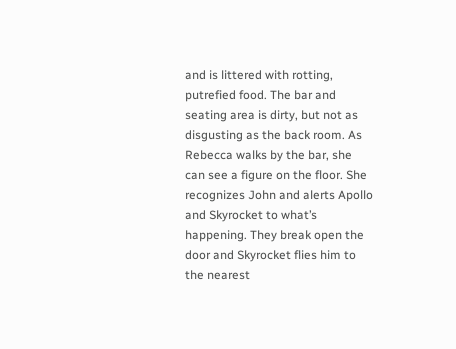and is littered with rotting, putrefied food. The bar and seating area is dirty, but not as disgusting as the back room. As Rebecca walks by the bar, she can see a figure on the floor. She recognizes John and alerts Apollo and Skyrocket to what’s happening. They break open the door and Skyrocket flies him to the nearest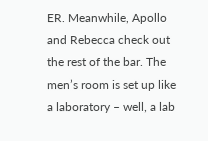ER. Meanwhile, Apollo and Rebecca check out the rest of the bar. The men’s room is set up like a laboratory – well, a lab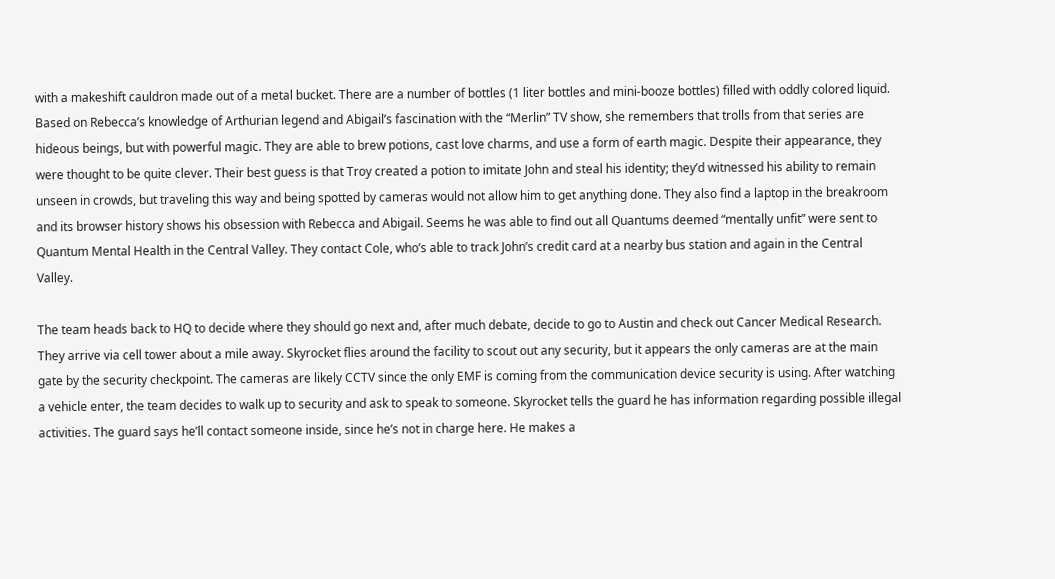with a makeshift cauldron made out of a metal bucket. There are a number of bottles (1 liter bottles and mini-booze bottles) filled with oddly colored liquid. Based on Rebecca’s knowledge of Arthurian legend and Abigail’s fascination with the “Merlin” TV show, she remembers that trolls from that series are hideous beings, but with powerful magic. They are able to brew potions, cast love charms, and use a form of earth magic. Despite their appearance, they were thought to be quite clever. Their best guess is that Troy created a potion to imitate John and steal his identity; they’d witnessed his ability to remain unseen in crowds, but traveling this way and being spotted by cameras would not allow him to get anything done. They also find a laptop in the breakroom and its browser history shows his obsession with Rebecca and Abigail. Seems he was able to find out all Quantums deemed “mentally unfit” were sent to Quantum Mental Health in the Central Valley. They contact Cole, who’s able to track John’s credit card at a nearby bus station and again in the Central Valley.

The team heads back to HQ to decide where they should go next and, after much debate, decide to go to Austin and check out Cancer Medical Research. They arrive via cell tower about a mile away. Skyrocket flies around the facility to scout out any security, but it appears the only cameras are at the main gate by the security checkpoint. The cameras are likely CCTV since the only EMF is coming from the communication device security is using. After watching a vehicle enter, the team decides to walk up to security and ask to speak to someone. Skyrocket tells the guard he has information regarding possible illegal activities. The guard says he’ll contact someone inside, since he’s not in charge here. He makes a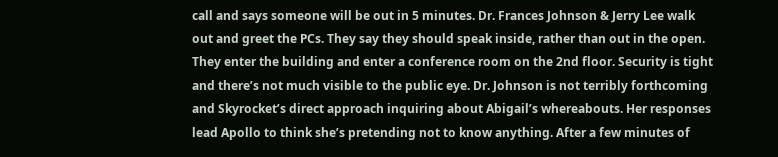call and says someone will be out in 5 minutes. Dr. Frances Johnson & Jerry Lee walk out and greet the PCs. They say they should speak inside, rather than out in the open. They enter the building and enter a conference room on the 2nd floor. Security is tight and there’s not much visible to the public eye. Dr. Johnson is not terribly forthcoming and Skyrocket’s direct approach inquiring about Abigail’s whereabouts. Her responses lead Apollo to think she’s pretending not to know anything. After a few minutes of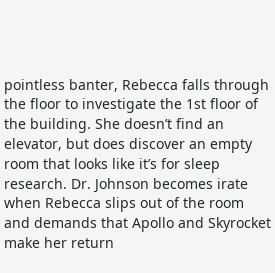pointless banter, Rebecca falls through the floor to investigate the 1st floor of the building. She doesn’t find an elevator, but does discover an empty room that looks like it’s for sleep research. Dr. Johnson becomes irate when Rebecca slips out of the room and demands that Apollo and Skyrocket make her return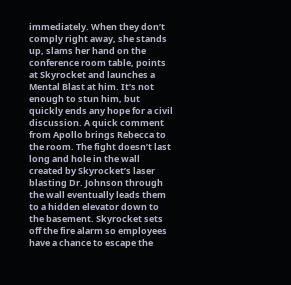immediately. When they don’t comply right away, she stands up, slams her hand on the conference room table, points at Skyrocket and launches a Mental Blast at him. It’s not enough to stun him, but quickly ends any hope for a civil discussion. A quick comment from Apollo brings Rebecca to the room. The fight doesn’t last long and hole in the wall created by Skyrocket’s laser blasting Dr. Johnson through the wall eventually leads them to a hidden elevator down to the basement. Skyrocket sets off the fire alarm so employees have a chance to escape the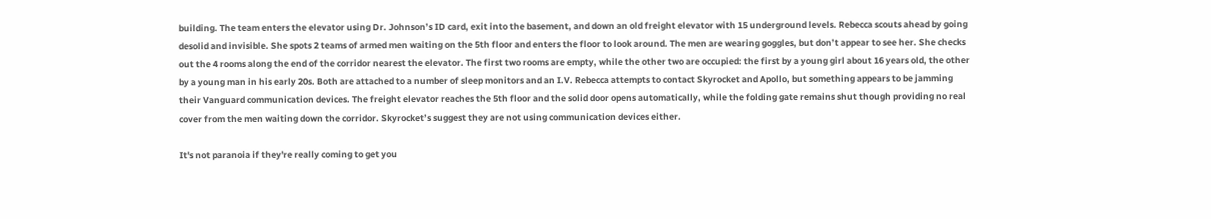building. The team enters the elevator using Dr. Johnson’s ID card, exit into the basement, and down an old freight elevator with 15 underground levels. Rebecca scouts ahead by going desolid and invisible. She spots 2 teams of armed men waiting on the 5th floor and enters the floor to look around. The men are wearing goggles, but don’t appear to see her. She checks out the 4 rooms along the end of the corridor nearest the elevator. The first two rooms are empty, while the other two are occupied: the first by a young girl about 16 years old, the other by a young man in his early 20s. Both are attached to a number of sleep monitors and an I.V. Rebecca attempts to contact Skyrocket and Apollo, but something appears to be jamming their Vanguard communication devices. The freight elevator reaches the 5th floor and the solid door opens automatically, while the folding gate remains shut though providing no real cover from the men waiting down the corridor. Skyrocket’s suggest they are not using communication devices either.

It's not paranoia if they're really coming to get you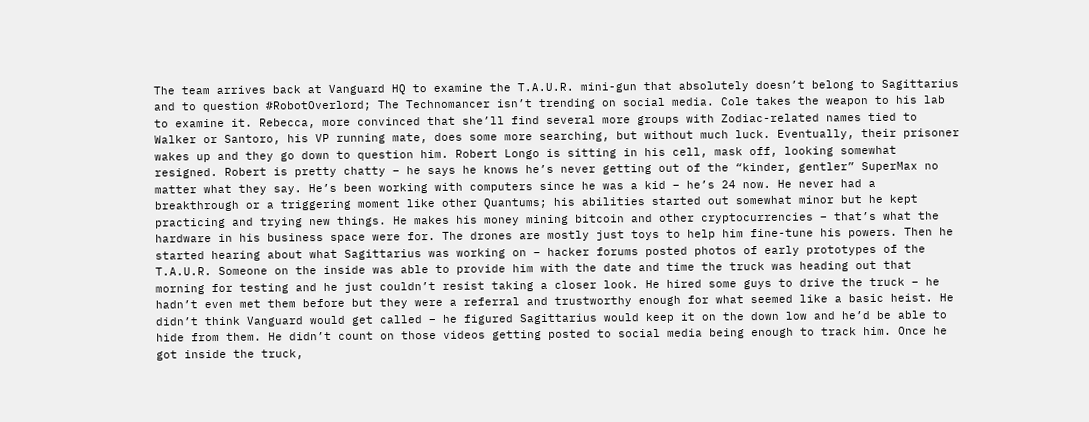The team arrives back at Vanguard HQ to examine the T.A.U.R. mini-gun that absolutely doesn’t belong to Sagittarius and to question #RobotOverlord; The Technomancer isn’t trending on social media. Cole takes the weapon to his lab to examine it. Rebecca, more convinced that she’ll find several more groups with Zodiac-related names tied to Walker or Santoro, his VP running mate, does some more searching, but without much luck. Eventually, their prisoner wakes up and they go down to question him. Robert Longo is sitting in his cell, mask off, looking somewhat resigned. Robert is pretty chatty – he says he knows he’s never getting out of the “kinder, gentler” SuperMax no matter what they say. He’s been working with computers since he was a kid – he’s 24 now. He never had a breakthrough or a triggering moment like other Quantums; his abilities started out somewhat minor but he kept practicing and trying new things. He makes his money mining bitcoin and other cryptocurrencies – that’s what the hardware in his business space were for. The drones are mostly just toys to help him fine-tune his powers. Then he started hearing about what Sagittarius was working on – hacker forums posted photos of early prototypes of the T.A.U.R. Someone on the inside was able to provide him with the date and time the truck was heading out that morning for testing and he just couldn’t resist taking a closer look. He hired some guys to drive the truck – he hadn’t even met them before but they were a referral and trustworthy enough for what seemed like a basic heist. He didn’t think Vanguard would get called – he figured Sagittarius would keep it on the down low and he’d be able to hide from them. He didn’t count on those videos getting posted to social media being enough to track him. Once he got inside the truck,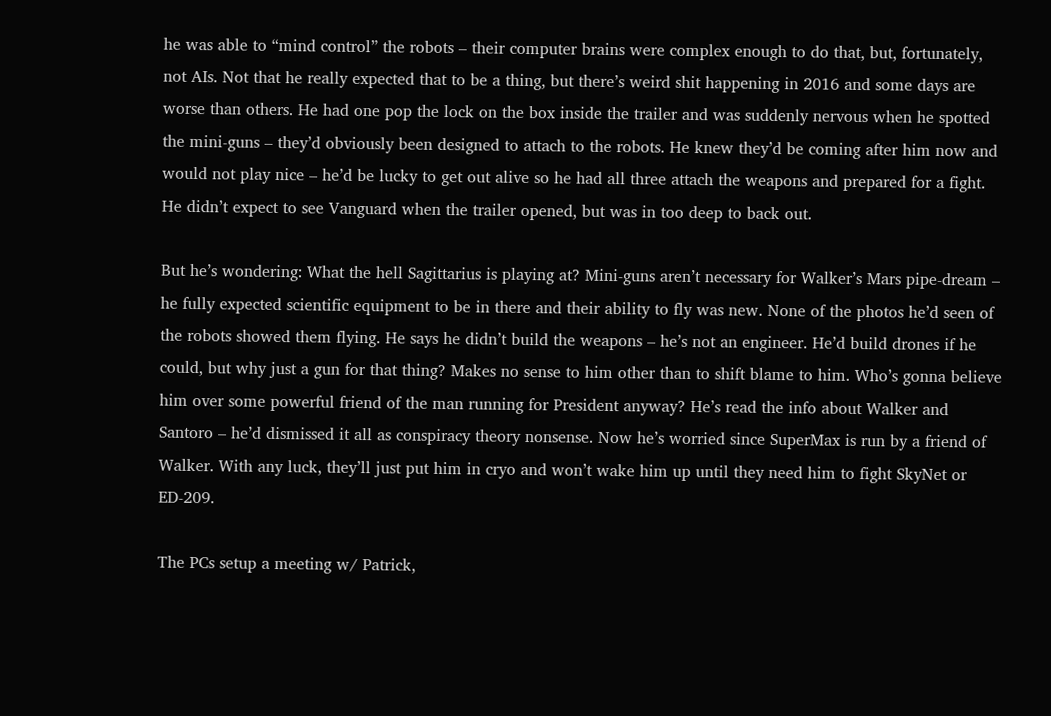he was able to “mind control” the robots – their computer brains were complex enough to do that, but, fortunately, not AIs. Not that he really expected that to be a thing, but there’s weird shit happening in 2016 and some days are worse than others. He had one pop the lock on the box inside the trailer and was suddenly nervous when he spotted the mini-guns – they’d obviously been designed to attach to the robots. He knew they’d be coming after him now and would not play nice – he’d be lucky to get out alive so he had all three attach the weapons and prepared for a fight. He didn’t expect to see Vanguard when the trailer opened, but was in too deep to back out.

But he’s wondering: What the hell Sagittarius is playing at? Mini-guns aren’t necessary for Walker’s Mars pipe-dream – he fully expected scientific equipment to be in there and their ability to fly was new. None of the photos he’d seen of the robots showed them flying. He says he didn’t build the weapons – he’s not an engineer. He’d build drones if he could, but why just a gun for that thing? Makes no sense to him other than to shift blame to him. Who’s gonna believe him over some powerful friend of the man running for President anyway? He’s read the info about Walker and Santoro – he’d dismissed it all as conspiracy theory nonsense. Now he’s worried since SuperMax is run by a friend of Walker. With any luck, they’ll just put him in cryo and won’t wake him up until they need him to fight SkyNet or ED-209.

The PCs setup a meeting w/ Patrick,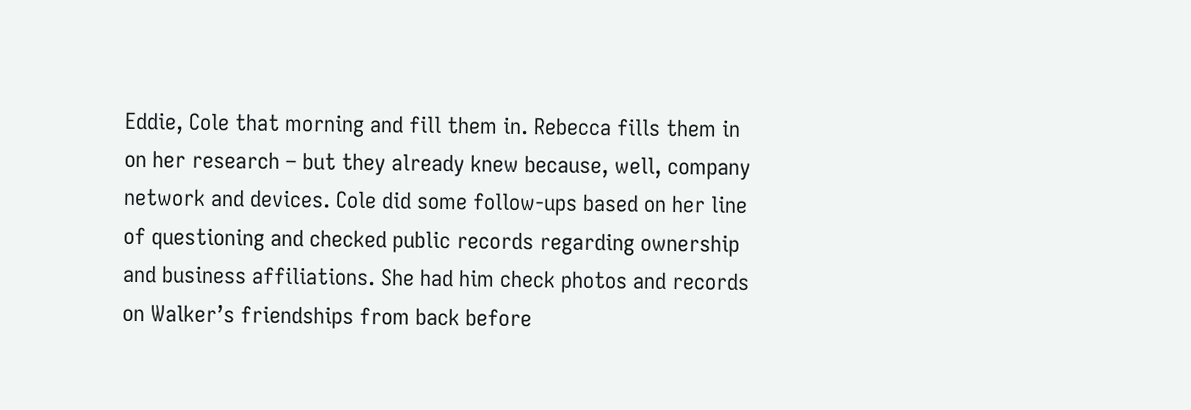Eddie, Cole that morning and fill them in. Rebecca fills them in on her research – but they already knew because, well, company network and devices. Cole did some follow-ups based on her line of questioning and checked public records regarding ownership and business affiliations. She had him check photos and records on Walker’s friendships from back before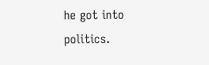he got into politics.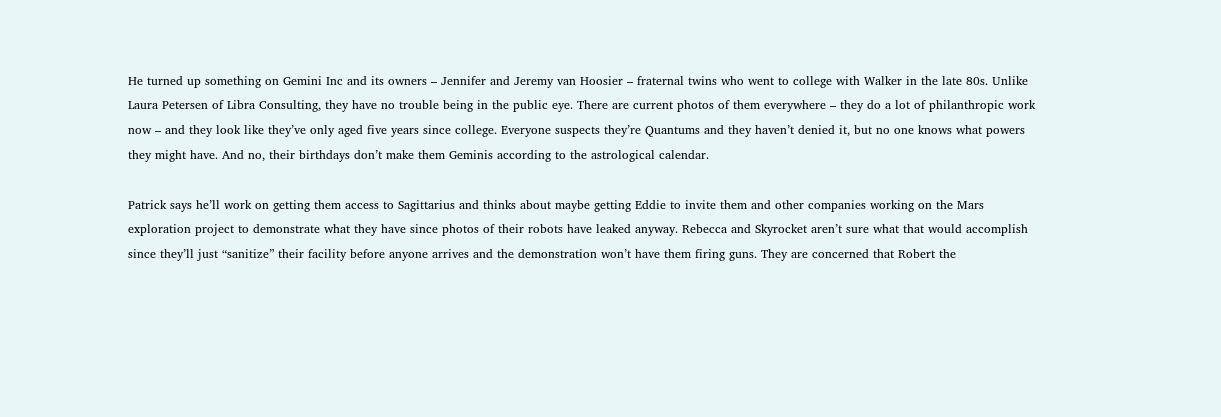He turned up something on Gemini Inc and its owners – Jennifer and Jeremy van Hoosier – fraternal twins who went to college with Walker in the late 80s. Unlike Laura Petersen of Libra Consulting, they have no trouble being in the public eye. There are current photos of them everywhere – they do a lot of philanthropic work now – and they look like they’ve only aged five years since college. Everyone suspects they’re Quantums and they haven’t denied it, but no one knows what powers they might have. And no, their birthdays don’t make them Geminis according to the astrological calendar.

Patrick says he’ll work on getting them access to Sagittarius and thinks about maybe getting Eddie to invite them and other companies working on the Mars exploration project to demonstrate what they have since photos of their robots have leaked anyway. Rebecca and Skyrocket aren’t sure what that would accomplish since they’ll just “sanitize” their facility before anyone arrives and the demonstration won’t have them firing guns. They are concerned that Robert the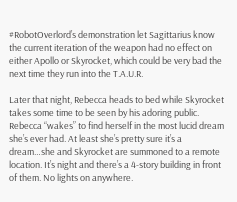#RobotOverlord’s demonstration let Sagittarius know the current iteration of the weapon had no effect on either Apollo or Skyrocket, which could be very bad the next time they run into the T.A.U.R.

Later that night, Rebecca heads to bed while Skyrocket takes some time to be seen by his adoring public. Rebecca “wakes” to find herself in the most lucid dream she’s ever had. At least she’s pretty sure it’s a dream…she and Skyrocket are summoned to a remote location. It’s night and there’s a 4-story building in front of them. No lights on anywhere.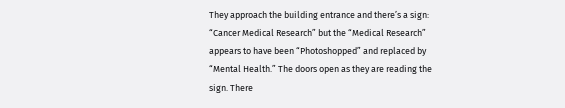They approach the building entrance and there’s a sign: “Cancer Medical Research” but the “Medical Research” appears to have been “Photoshopped” and replaced by “Mental Health.” The doors open as they are reading the sign. There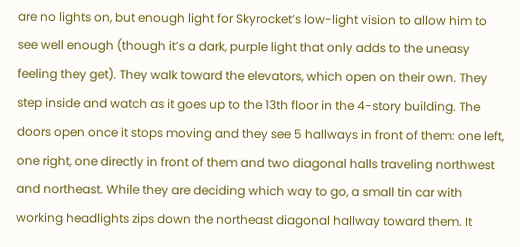are no lights on, but enough light for Skyrocket’s low-light vision to allow him to see well enough (though it’s a dark, purple light that only adds to the uneasy feeling they get). They walk toward the elevators, which open on their own. They step inside and watch as it goes up to the 13th floor in the 4-story building. The doors open once it stops moving and they see 5 hallways in front of them: one left, one right, one directly in front of them and two diagonal halls traveling northwest and northeast. While they are deciding which way to go, a small tin car with working headlights zips down the northeast diagonal hallway toward them. It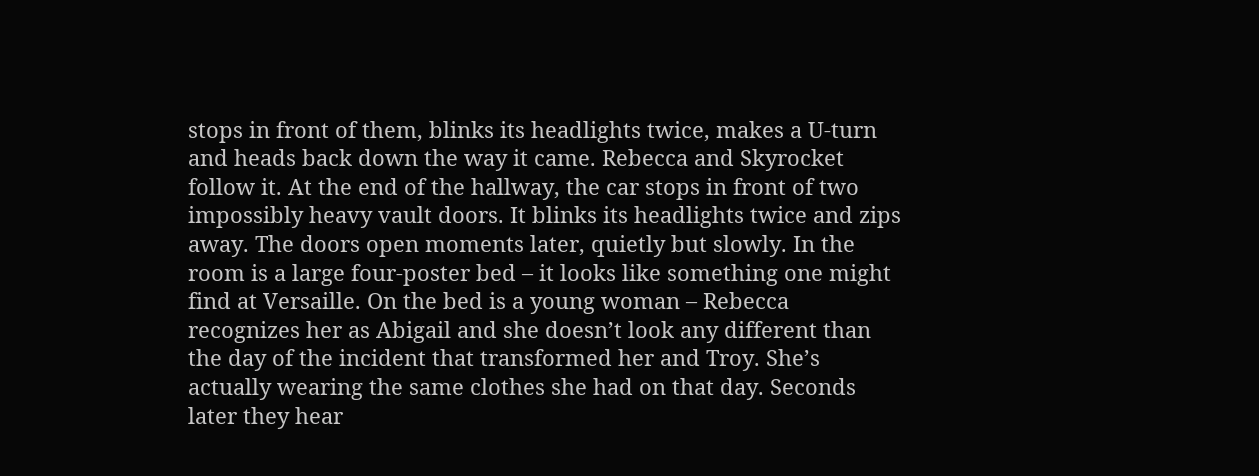stops in front of them, blinks its headlights twice, makes a U-turn and heads back down the way it came. Rebecca and Skyrocket follow it. At the end of the hallway, the car stops in front of two impossibly heavy vault doors. It blinks its headlights twice and zips away. The doors open moments later, quietly but slowly. In the room is a large four-poster bed – it looks like something one might find at Versaille. On the bed is a young woman – Rebecca recognizes her as Abigail and she doesn’t look any different than the day of the incident that transformed her and Troy. She’s actually wearing the same clothes she had on that day. Seconds later they hear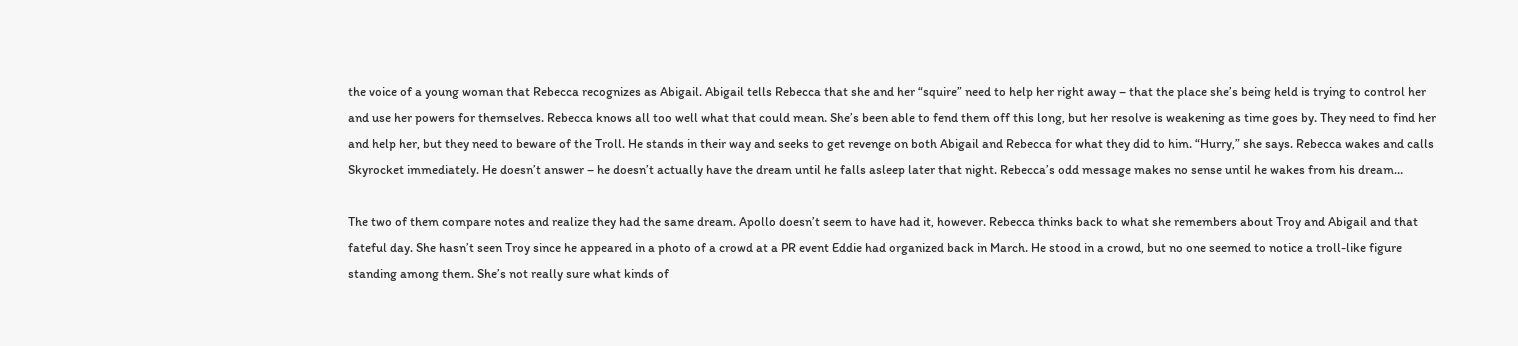the voice of a young woman that Rebecca recognizes as Abigail. Abigail tells Rebecca that she and her “squire” need to help her right away – that the place she’s being held is trying to control her and use her powers for themselves. Rebecca knows all too well what that could mean. She’s been able to fend them off this long, but her resolve is weakening as time goes by. They need to find her and help her, but they need to beware of the Troll. He stands in their way and seeks to get revenge on both Abigail and Rebecca for what they did to him. “Hurry,” she says. Rebecca wakes and calls Skyrocket immediately. He doesn’t answer – he doesn’t actually have the dream until he falls asleep later that night. Rebecca’s odd message makes no sense until he wakes from his dream…

The two of them compare notes and realize they had the same dream. Apollo doesn’t seem to have had it, however. Rebecca thinks back to what she remembers about Troy and Abigail and that fateful day. She hasn’t seen Troy since he appeared in a photo of a crowd at a PR event Eddie had organized back in March. He stood in a crowd, but no one seemed to notice a troll-like figure standing among them. She’s not really sure what kinds of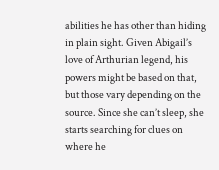abilities he has other than hiding in plain sight. Given Abigail’s love of Arthurian legend, his powers might be based on that, but those vary depending on the source. Since she can’t sleep, she starts searching for clues on where he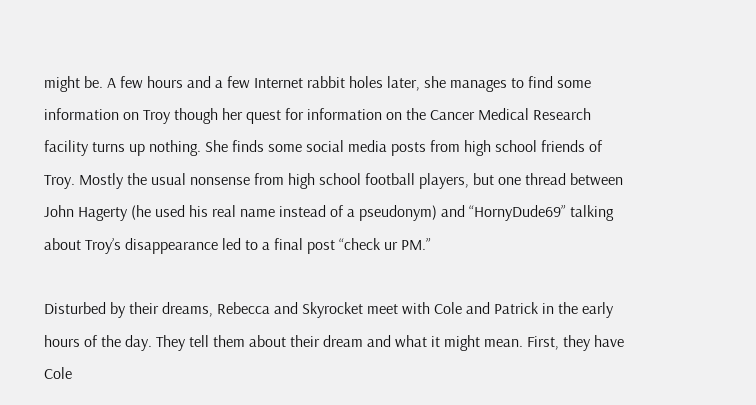might be. A few hours and a few Internet rabbit holes later, she manages to find some information on Troy though her quest for information on the Cancer Medical Research facility turns up nothing. She finds some social media posts from high school friends of Troy. Mostly the usual nonsense from high school football players, but one thread between John Hagerty (he used his real name instead of a pseudonym) and “HornyDude69” talking about Troy’s disappearance led to a final post “check ur PM.”

Disturbed by their dreams, Rebecca and Skyrocket meet with Cole and Patrick in the early hours of the day. They tell them about their dream and what it might mean. First, they have Cole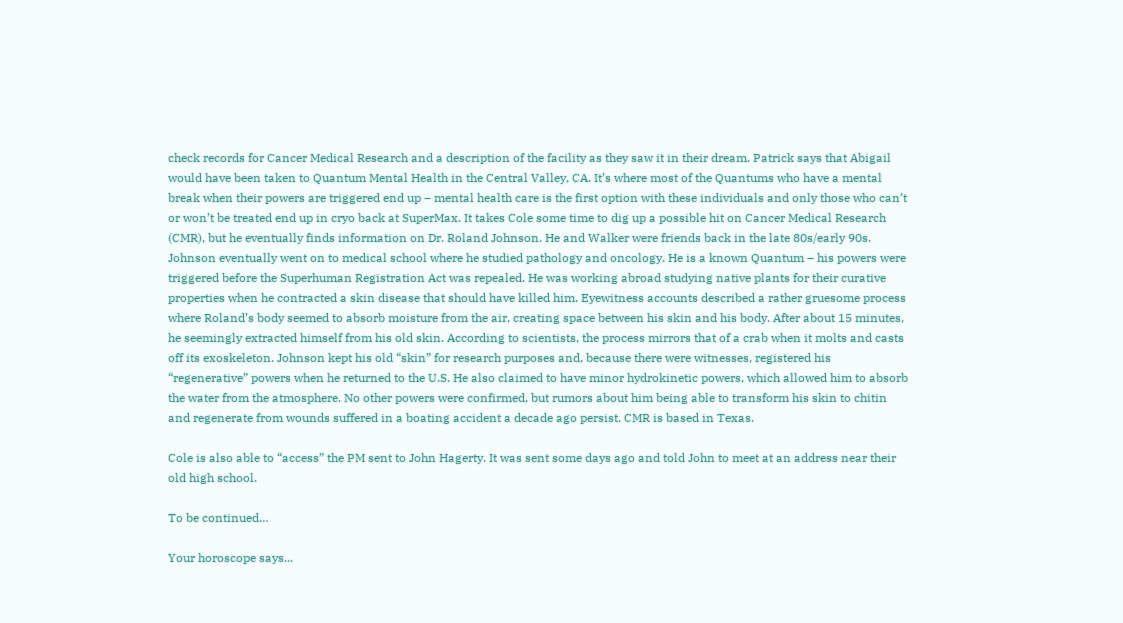check records for Cancer Medical Research and a description of the facility as they saw it in their dream. Patrick says that Abigail would have been taken to Quantum Mental Health in the Central Valley, CA. It’s where most of the Quantums who have a mental break when their powers are triggered end up – mental health care is the first option with these individuals and only those who can’t or won’t be treated end up in cryo back at SuperMax. It takes Cole some time to dig up a possible hit on Cancer Medical Research (CMR), but he eventually finds information on Dr. Roland Johnson. He and Walker were friends back in the late 80s/early 90s. Johnson eventually went on to medical school where he studied pathology and oncology. He is a known Quantum – his powers were triggered before the Superhuman Registration Act was repealed. He was working abroad studying native plants for their curative properties when he contracted a skin disease that should have killed him. Eyewitness accounts described a rather gruesome process where Roland’s body seemed to absorb moisture from the air, creating space between his skin and his body. After about 15 minutes, he seemingly extracted himself from his old skin. According to scientists, the process mirrors that of a crab when it molts and casts off its exoskeleton. Johnson kept his old “skin” for research purposes and, because there were witnesses, registered his “regenerative” powers when he returned to the U.S. He also claimed to have minor hydrokinetic powers, which allowed him to absorb the water from the atmosphere. No other powers were confirmed, but rumors about him being able to transform his skin to chitin and regenerate from wounds suffered in a boating accident a decade ago persist. CMR is based in Texas.

Cole is also able to “access” the PM sent to John Hagerty. It was sent some days ago and told John to meet at an address near their old high school.

To be continued…

Your horoscope says...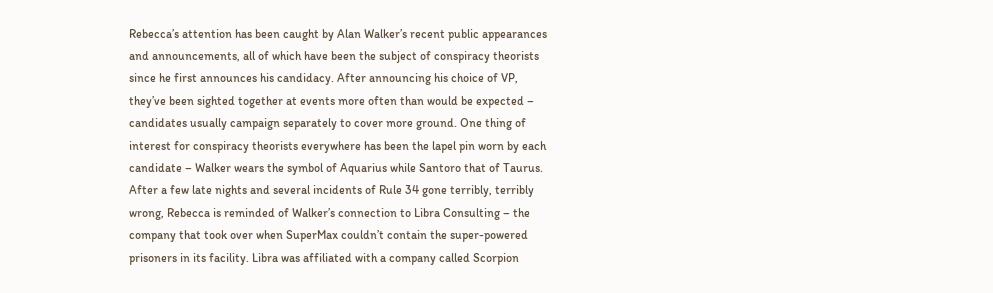Rebecca’s attention has been caught by Alan Walker’s recent public appearances and announcements, all of which have been the subject of conspiracy theorists since he first announces his candidacy. After announcing his choice of VP, they’ve been sighted together at events more often than would be expected – candidates usually campaign separately to cover more ground. One thing of interest for conspiracy theorists everywhere has been the lapel pin worn by each candidate – Walker wears the symbol of Aquarius while Santoro that of Taurus. After a few late nights and several incidents of Rule 34 gone terribly, terribly wrong, Rebecca is reminded of Walker’s connection to Libra Consulting – the company that took over when SuperMax couldn’t contain the super-powered prisoners in its facility. Libra was affiliated with a company called Scorpion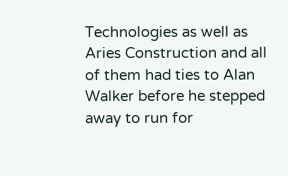Technologies as well as Aries Construction and all of them had ties to Alan Walker before he stepped away to run for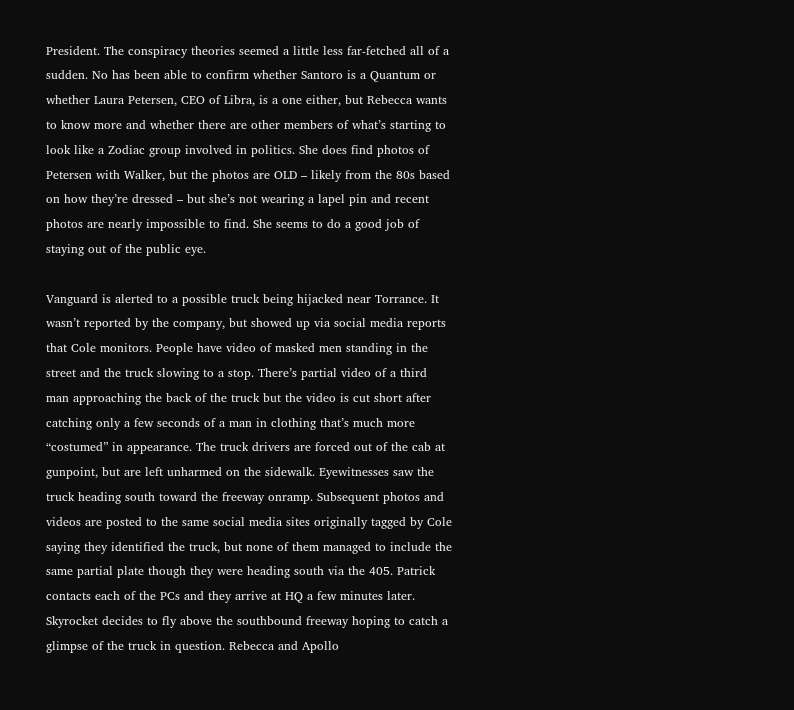President. The conspiracy theories seemed a little less far-fetched all of a sudden. No has been able to confirm whether Santoro is a Quantum or whether Laura Petersen, CEO of Libra, is a one either, but Rebecca wants to know more and whether there are other members of what’s starting to look like a Zodiac group involved in politics. She does find photos of Petersen with Walker, but the photos are OLD – likely from the 80s based on how they’re dressed – but she’s not wearing a lapel pin and recent photos are nearly impossible to find. She seems to do a good job of staying out of the public eye.

Vanguard is alerted to a possible truck being hijacked near Torrance. It wasn’t reported by the company, but showed up via social media reports that Cole monitors. People have video of masked men standing in the street and the truck slowing to a stop. There’s partial video of a third man approaching the back of the truck but the video is cut short after catching only a few seconds of a man in clothing that’s much more “costumed” in appearance. The truck drivers are forced out of the cab at gunpoint, but are left unharmed on the sidewalk. Eyewitnesses saw the truck heading south toward the freeway onramp. Subsequent photos and videos are posted to the same social media sites originally tagged by Cole saying they identified the truck, but none of them managed to include the same partial plate though they were heading south via the 405. Patrick contacts each of the PCs and they arrive at HQ a few minutes later. Skyrocket decides to fly above the southbound freeway hoping to catch a glimpse of the truck in question. Rebecca and Apollo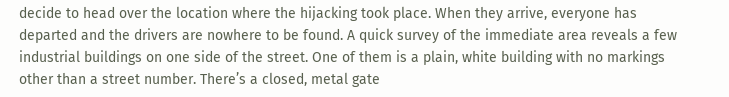decide to head over the location where the hijacking took place. When they arrive, everyone has departed and the drivers are nowhere to be found. A quick survey of the immediate area reveals a few industrial buildings on one side of the street. One of them is a plain, white building with no markings other than a street number. There’s a closed, metal gate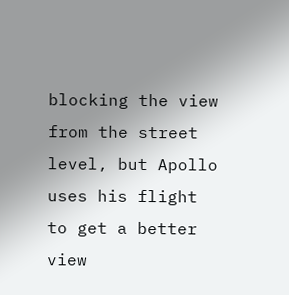blocking the view from the street level, but Apollo uses his flight to get a better view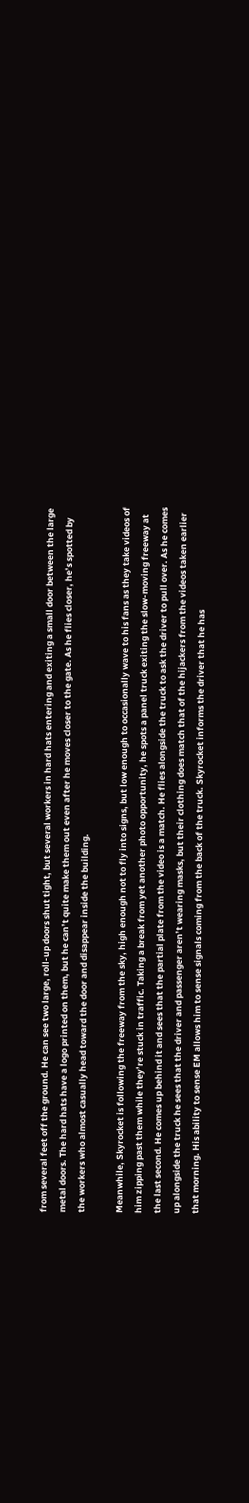from several feet off the ground. He can see two large, roll-up doors shut tight, but several workers in hard hats entering and exiting a small door between the large metal doors. The hard hats have a logo printed on them, but he can’t quite make them out even after he moves closer to the gate. As he flies closer, he’s spotted by the workers who almost casually head toward the door and disappear inside the building.

Meanwhile, Skyrocket is following the freeway from the sky, high enough not to fly into signs, but low enough to occasionally wave to his fans as they take videos of him zipping past them while they’re stuck in traffic. Taking a break from yet another photo opportunity, he spots a panel truck exiting the slow-moving freeway at the last second. He comes up behind it and sees that the partial plate from the video is a match. He flies alongside the truck to ask the driver to pull over. As he comes up alongside the truck he sees that the driver and passenger aren’t wearing masks, but their clothing does match that of the hijackers from the videos taken earlier that morning. His ability to sense EM allows him to sense signals coming from the back of the truck. Skyrocket informs the driver that he has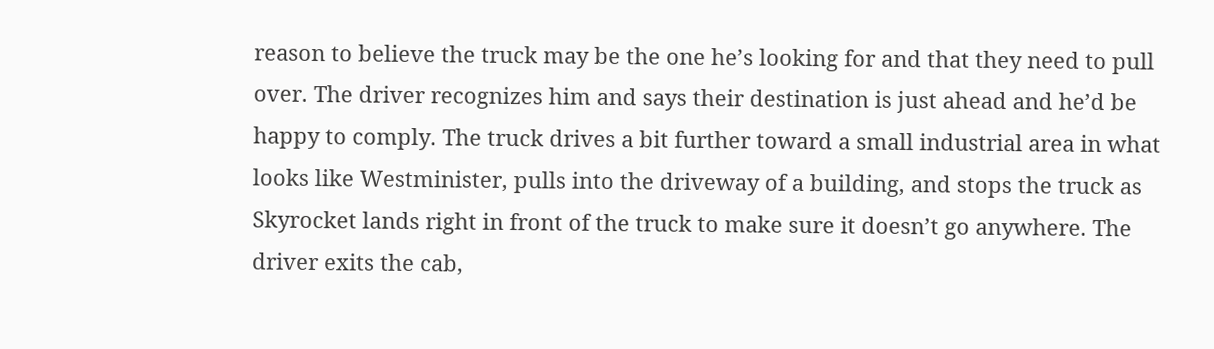reason to believe the truck may be the one he’s looking for and that they need to pull over. The driver recognizes him and says their destination is just ahead and he’d be happy to comply. The truck drives a bit further toward a small industrial area in what looks like Westminister, pulls into the driveway of a building, and stops the truck as Skyrocket lands right in front of the truck to make sure it doesn’t go anywhere. The driver exits the cab,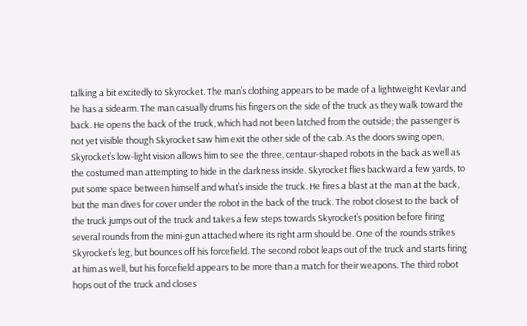talking a bit excitedly to Skyrocket. The man’s clothing appears to be made of a lightweight Kevlar and he has a sidearm. The man casually drums his fingers on the side of the truck as they walk toward the back. He opens the back of the truck, which had not been latched from the outside; the passenger is not yet visible though Skyrocket saw him exit the other side of the cab. As the doors swing open, Skyrocket’s low-light vision allows him to see the three, centaur-shaped robots in the back as well as the costumed man attempting to hide in the darkness inside. Skyrocket flies backward a few yards, to put some space between himself and what’s inside the truck. He fires a blast at the man at the back, but the man dives for cover under the robot in the back of the truck. The robot closest to the back of the truck jumps out of the truck and takes a few steps towards Skyrocket’s position before firing several rounds from the mini-gun attached where its right arm should be. One of the rounds strikes Skyrocket’s leg, but bounces off his forcefield. The second robot leaps out of the truck and starts firing at him as well, but his forcefield appears to be more than a match for their weapons. The third robot hops out of the truck and closes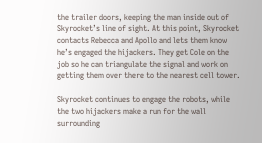the trailer doors, keeping the man inside out of Skyrocket’s line of sight. At this point, Skyrocket contacts Rebecca and Apollo and lets them know he’s engaged the hijackers. They get Cole on the job so he can triangulate the signal and work on getting them over there to the nearest cell tower.

Skyrocket continues to engage the robots, while the two hijackers make a run for the wall surrounding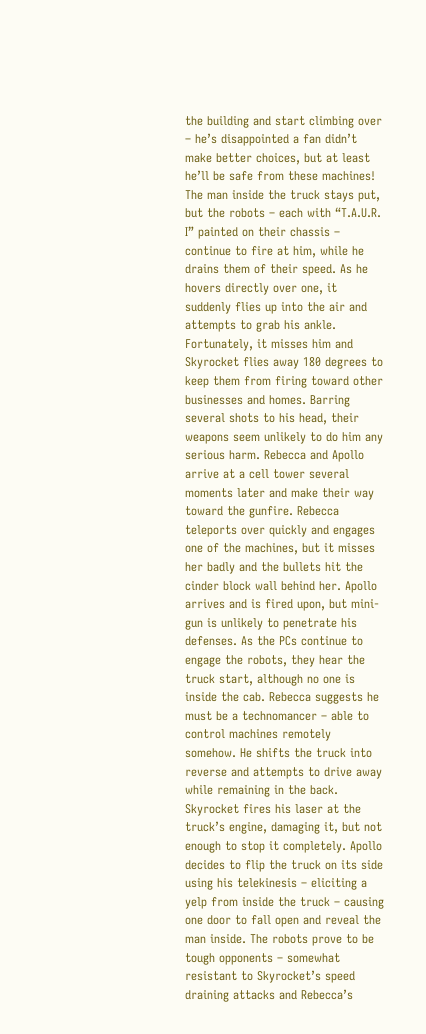the building and start climbing over – he’s disappointed a fan didn’t make better choices, but at least he’ll be safe from these machines! The man inside the truck stays put, but the robots – each with “T.A.U.R. I” painted on their chassis – continue to fire at him, while he drains them of their speed. As he hovers directly over one, it suddenly flies up into the air and attempts to grab his ankle. Fortunately, it misses him and Skyrocket flies away 180 degrees to keep them from firing toward other businesses and homes. Barring several shots to his head, their weapons seem unlikely to do him any serious harm. Rebecca and Apollo arrive at a cell tower several moments later and make their way toward the gunfire. Rebecca teleports over quickly and engages one of the machines, but it misses her badly and the bullets hit the cinder block wall behind her. Apollo arrives and is fired upon, but mini-gun is unlikely to penetrate his defenses. As the PCs continue to engage the robots, they hear the truck start, although no one is inside the cab. Rebecca suggests he must be a technomancer – able to control machines remotely somehow. He shifts the truck into reverse and attempts to drive away while remaining in the back. Skyrocket fires his laser at the truck’s engine, damaging it, but not enough to stop it completely. Apollo decides to flip the truck on its side using his telekinesis – eliciting a yelp from inside the truck – causing one door to fall open and reveal the man inside. The robots prove to be tough opponents – somewhat resistant to Skyrocket’s speed draining attacks and Rebecca’s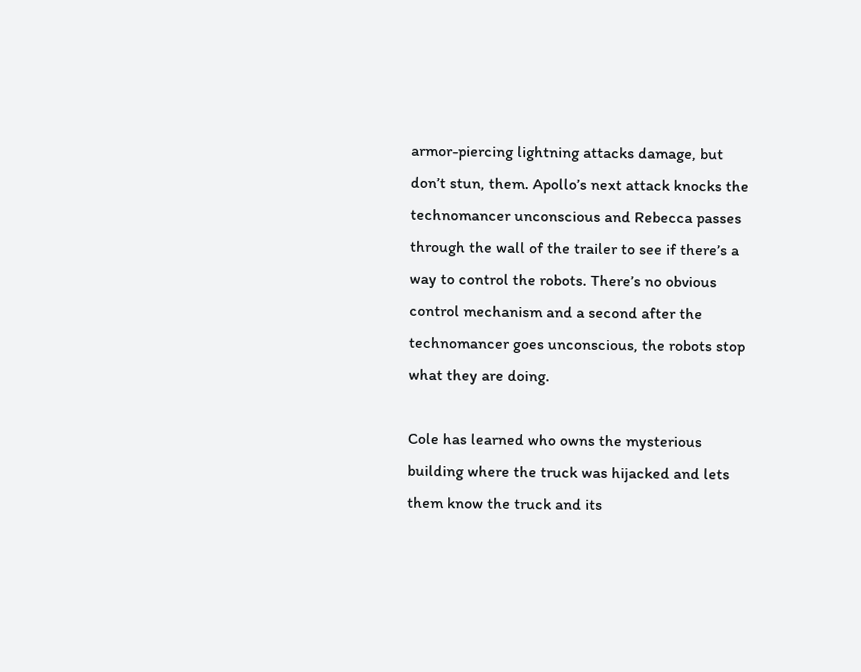armor-piercing lightning attacks damage, but don’t stun, them. Apollo’s next attack knocks the technomancer unconscious and Rebecca passes through the wall of the trailer to see if there’s a way to control the robots. There’s no obvious control mechanism and a second after the technomancer goes unconscious, the robots stop what they are doing.

Cole has learned who owns the mysterious building where the truck was hijacked and lets them know the truck and its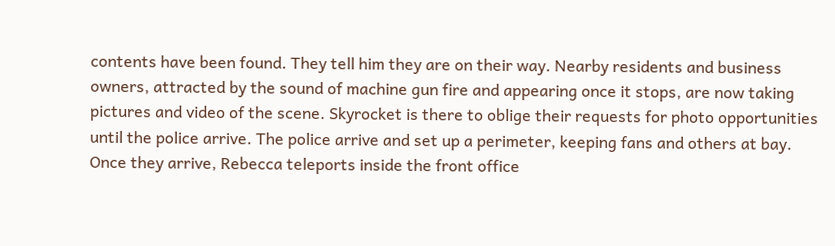contents have been found. They tell him they are on their way. Nearby residents and business owners, attracted by the sound of machine gun fire and appearing once it stops, are now taking pictures and video of the scene. Skyrocket is there to oblige their requests for photo opportunities until the police arrive. The police arrive and set up a perimeter, keeping fans and others at bay. Once they arrive, Rebecca teleports inside the front office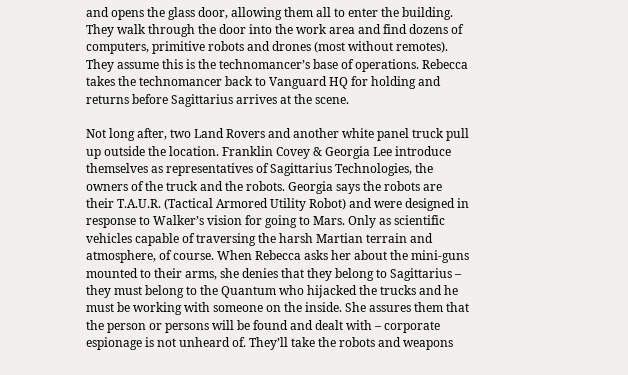and opens the glass door, allowing them all to enter the building. They walk through the door into the work area and find dozens of computers, primitive robots and drones (most without remotes). They assume this is the technomancer’s base of operations. Rebecca takes the technomancer back to Vanguard HQ for holding and returns before Sagittarius arrives at the scene.

Not long after, two Land Rovers and another white panel truck pull up outside the location. Franklin Covey & Georgia Lee introduce themselves as representatives of Sagittarius Technologies, the owners of the truck and the robots. Georgia says the robots are their T.A.U.R. (Tactical Armored Utility Robot) and were designed in response to Walker’s vision for going to Mars. Only as scientific vehicles capable of traversing the harsh Martian terrain and atmosphere, of course. When Rebecca asks her about the mini-guns mounted to their arms, she denies that they belong to Sagittarius – they must belong to the Quantum who hijacked the trucks and he must be working with someone on the inside. She assures them that the person or persons will be found and dealt with – corporate espionage is not unheard of. They’ll take the robots and weapons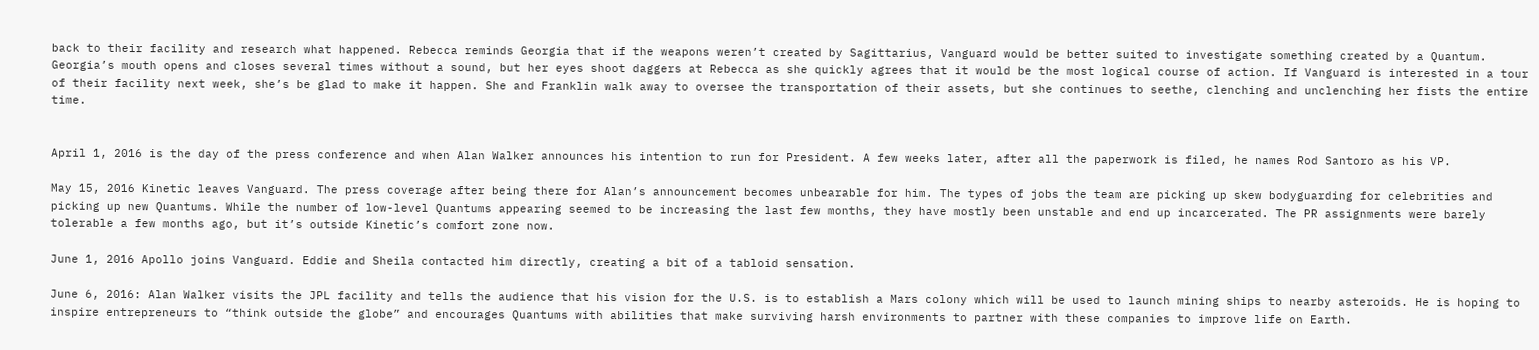back to their facility and research what happened. Rebecca reminds Georgia that if the weapons weren’t created by Sagittarius, Vanguard would be better suited to investigate something created by a Quantum. Georgia’s mouth opens and closes several times without a sound, but her eyes shoot daggers at Rebecca as she quickly agrees that it would be the most logical course of action. If Vanguard is interested in a tour of their facility next week, she’s be glad to make it happen. She and Franklin walk away to oversee the transportation of their assets, but she continues to seethe, clenching and unclenching her fists the entire time.


April 1, 2016 is the day of the press conference and when Alan Walker announces his intention to run for President. A few weeks later, after all the paperwork is filed, he names Rod Santoro as his VP.

May 15, 2016 Kinetic leaves Vanguard. The press coverage after being there for Alan’s announcement becomes unbearable for him. The types of jobs the team are picking up skew bodyguarding for celebrities and picking up new Quantums. While the number of low-level Quantums appearing seemed to be increasing the last few months, they have mostly been unstable and end up incarcerated. The PR assignments were barely tolerable a few months ago, but it’s outside Kinetic’s comfort zone now.

June 1, 2016 Apollo joins Vanguard. Eddie and Sheila contacted him directly, creating a bit of a tabloid sensation.

June 6, 2016: Alan Walker visits the JPL facility and tells the audience that his vision for the U.S. is to establish a Mars colony which will be used to launch mining ships to nearby asteroids. He is hoping to inspire entrepreneurs to “think outside the globe” and encourages Quantums with abilities that make surviving harsh environments to partner with these companies to improve life on Earth.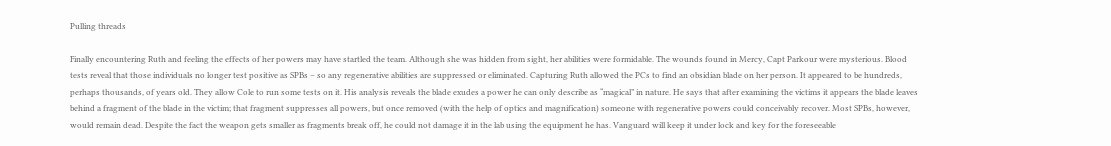Pulling threads

Finally encountering Ruth and feeling the effects of her powers may have startled the team. Although she was hidden from sight, her abilities were formidable. The wounds found in Mercy, Capt Parkour were mysterious. Blood tests reveal that those individuals no longer test positive as SPBs – so any regenerative abilities are suppressed or eliminated. Capturing Ruth allowed the PCs to find an obsidian blade on her person. It appeared to be hundreds, perhaps thousands, of years old. They allow Cole to run some tests on it. His analysis reveals the blade exudes a power he can only describe as “magical” in nature. He says that after examining the victims it appears the blade leaves behind a fragment of the blade in the victim; that fragment suppresses all powers, but once removed (with the help of optics and magnification) someone with regenerative powers could conceivably recover. Most SPBs, however, would remain dead. Despite the fact the weapon gets smaller as fragments break off, he could not damage it in the lab using the equipment he has. Vanguard will keep it under lock and key for the foreseeable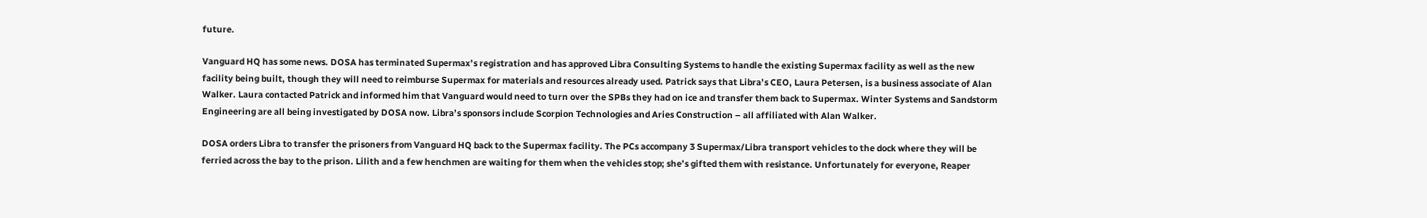future.

Vanguard HQ has some news. DOSA has terminated Supermax’s registration and has approved Libra Consulting Systems to handle the existing Supermax facility as well as the new facility being built, though they will need to reimburse Supermax for materials and resources already used. Patrick says that Libra’s CEO, Laura Petersen, is a business associate of Alan Walker. Laura contacted Patrick and informed him that Vanguard would need to turn over the SPBs they had on ice and transfer them back to Supermax. Winter Systems and Sandstorm Engineering are all being investigated by DOSA now. Libra’s sponsors include Scorpion Technologies and Aries Construction – all affiliated with Alan Walker.

DOSA orders Libra to transfer the prisoners from Vanguard HQ back to the Supermax facility. The PCs accompany 3 Supermax/Libra transport vehicles to the dock where they will be ferried across the bay to the prison. Lilith and a few henchmen are waiting for them when the vehicles stop; she’s gifted them with resistance. Unfortunately for everyone, Reaper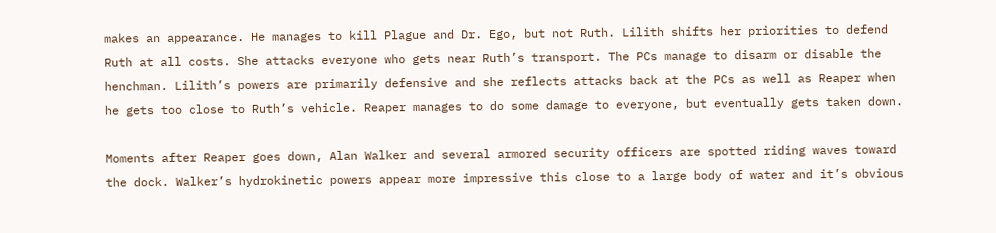makes an appearance. He manages to kill Plague and Dr. Ego, but not Ruth. Lilith shifts her priorities to defend Ruth at all costs. She attacks everyone who gets near Ruth’s transport. The PCs manage to disarm or disable the henchman. Lilith’s powers are primarily defensive and she reflects attacks back at the PCs as well as Reaper when he gets too close to Ruth’s vehicle. Reaper manages to do some damage to everyone, but eventually gets taken down.

Moments after Reaper goes down, Alan Walker and several armored security officers are spotted riding waves toward the dock. Walker’s hydrokinetic powers appear more impressive this close to a large body of water and it’s obvious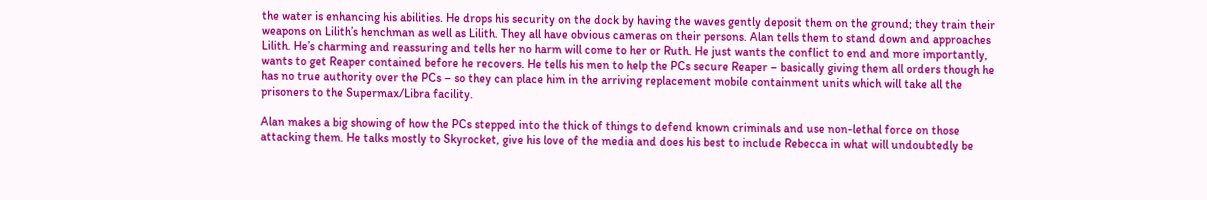the water is enhancing his abilities. He drops his security on the dock by having the waves gently deposit them on the ground; they train their weapons on Lilith’s henchman as well as Lilith. They all have obvious cameras on their persons. Alan tells them to stand down and approaches Lilith. He’s charming and reassuring and tells her no harm will come to her or Ruth. He just wants the conflict to end and more importantly, wants to get Reaper contained before he recovers. He tells his men to help the PCs secure Reaper – basically giving them all orders though he has no true authority over the PCs – so they can place him in the arriving replacement mobile containment units which will take all the prisoners to the Supermax/Libra facility.

Alan makes a big showing of how the PCs stepped into the thick of things to defend known criminals and use non-lethal force on those attacking them. He talks mostly to Skyrocket, give his love of the media and does his best to include Rebecca in what will undoubtedly be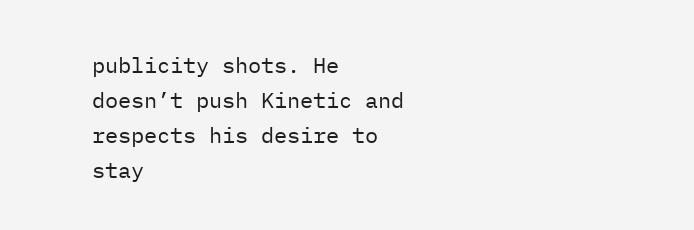publicity shots. He doesn’t push Kinetic and respects his desire to stay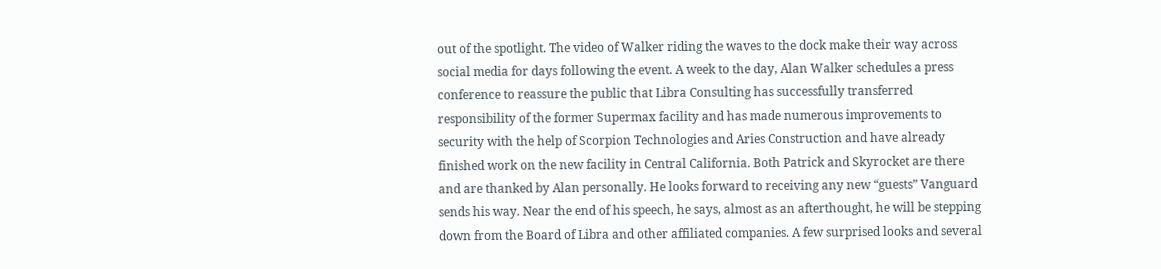out of the spotlight. The video of Walker riding the waves to the dock make their way across social media for days following the event. A week to the day, Alan Walker schedules a press conference to reassure the public that Libra Consulting has successfully transferred responsibility of the former Supermax facility and has made numerous improvements to security with the help of Scorpion Technologies and Aries Construction and have already finished work on the new facility in Central California. Both Patrick and Skyrocket are there and are thanked by Alan personally. He looks forward to receiving any new “guests” Vanguard sends his way. Near the end of his speech, he says, almost as an afterthought, he will be stepping down from the Board of Libra and other affiliated companies. A few surprised looks and several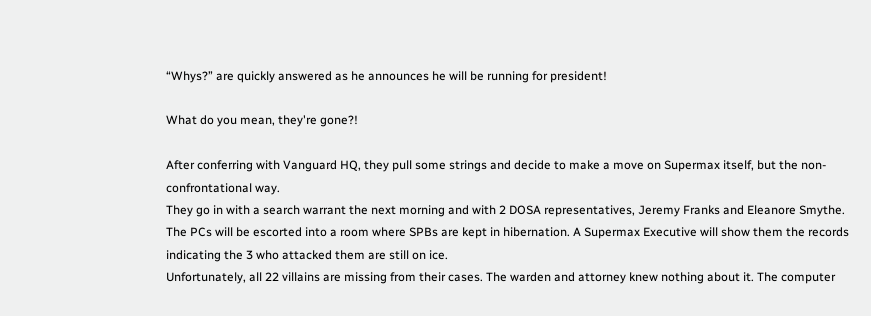“Whys?” are quickly answered as he announces he will be running for president!

What do you mean, they're gone?!

After conferring with Vanguard HQ, they pull some strings and decide to make a move on Supermax itself, but the non-confrontational way.
They go in with a search warrant the next morning and with 2 DOSA representatives, Jeremy Franks and Eleanore Smythe. The PCs will be escorted into a room where SPBs are kept in hibernation. A Supermax Executive will show them the records indicating the 3 who attacked them are still on ice.
Unfortunately, all 22 villains are missing from their cases. The warden and attorney knew nothing about it. The computer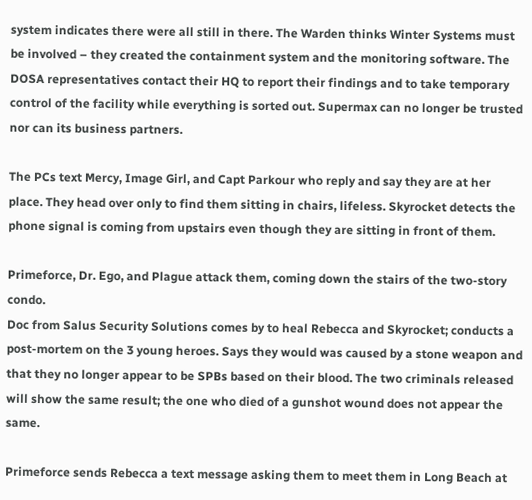system indicates there were all still in there. The Warden thinks Winter Systems must be involved – they created the containment system and the monitoring software. The DOSA representatives contact their HQ to report their findings and to take temporary control of the facility while everything is sorted out. Supermax can no longer be trusted nor can its business partners.

The PCs text Mercy, Image Girl, and Capt Parkour who reply and say they are at her place. They head over only to find them sitting in chairs, lifeless. Skyrocket detects the phone signal is coming from upstairs even though they are sitting in front of them.

Primeforce, Dr. Ego, and Plague attack them, coming down the stairs of the two-story condo.
Doc from Salus Security Solutions comes by to heal Rebecca and Skyrocket; conducts a post-mortem on the 3 young heroes. Says they would was caused by a stone weapon and that they no longer appear to be SPBs based on their blood. The two criminals released will show the same result; the one who died of a gunshot wound does not appear the same.

Primeforce sends Rebecca a text message asking them to meet them in Long Beach at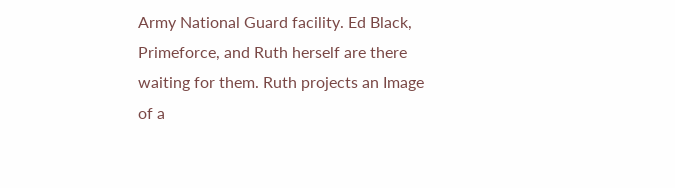Army National Guard facility. Ed Black, Primeforce, and Ruth herself are there waiting for them. Ruth projects an Image of a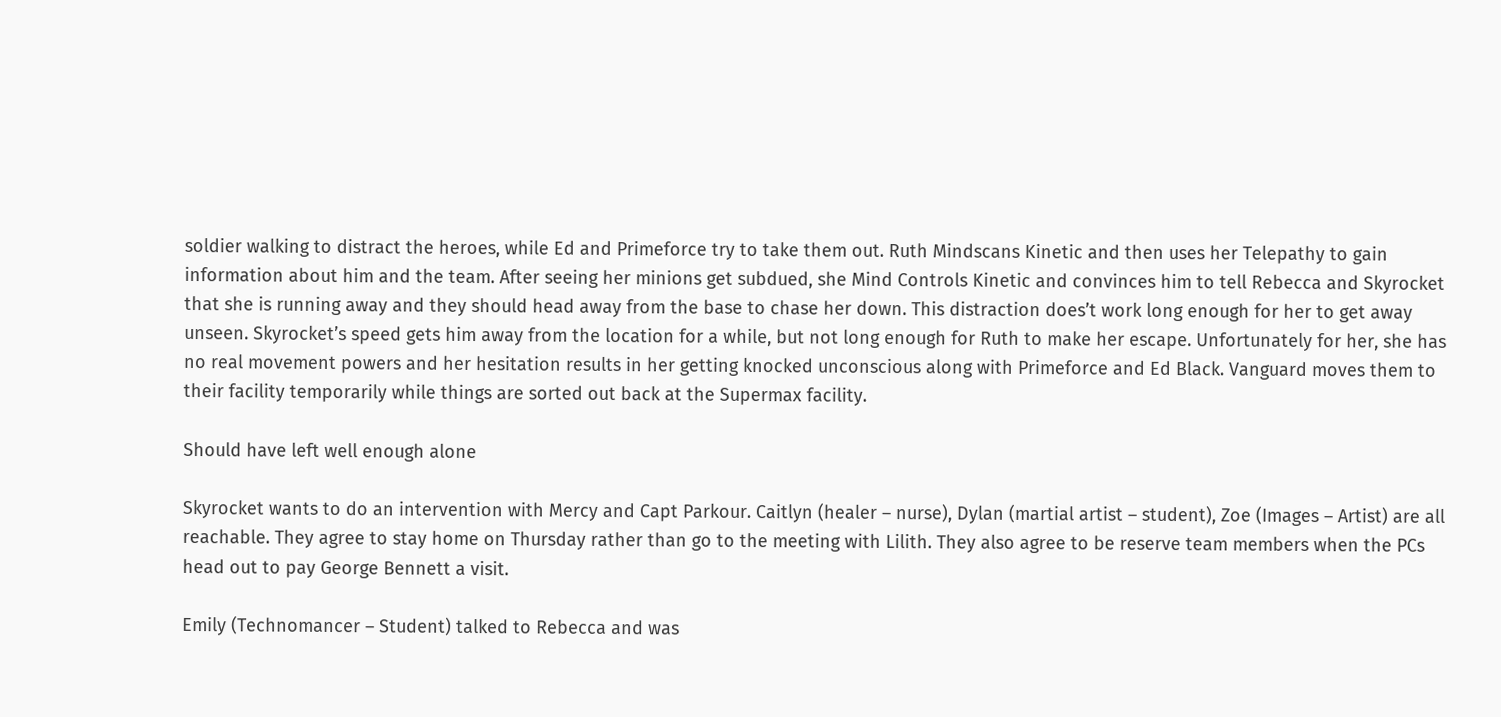soldier walking to distract the heroes, while Ed and Primeforce try to take them out. Ruth Mindscans Kinetic and then uses her Telepathy to gain information about him and the team. After seeing her minions get subdued, she Mind Controls Kinetic and convinces him to tell Rebecca and Skyrocket that she is running away and they should head away from the base to chase her down. This distraction does’t work long enough for her to get away unseen. Skyrocket’s speed gets him away from the location for a while, but not long enough for Ruth to make her escape. Unfortunately for her, she has no real movement powers and her hesitation results in her getting knocked unconscious along with Primeforce and Ed Black. Vanguard moves them to their facility temporarily while things are sorted out back at the Supermax facility.

Should have left well enough alone

Skyrocket wants to do an intervention with Mercy and Capt Parkour. Caitlyn (healer – nurse), Dylan (martial artist – student), Zoe (Images – Artist) are all reachable. They agree to stay home on Thursday rather than go to the meeting with Lilith. They also agree to be reserve team members when the PCs head out to pay George Bennett a visit.

Emily (Technomancer – Student) talked to Rebecca and was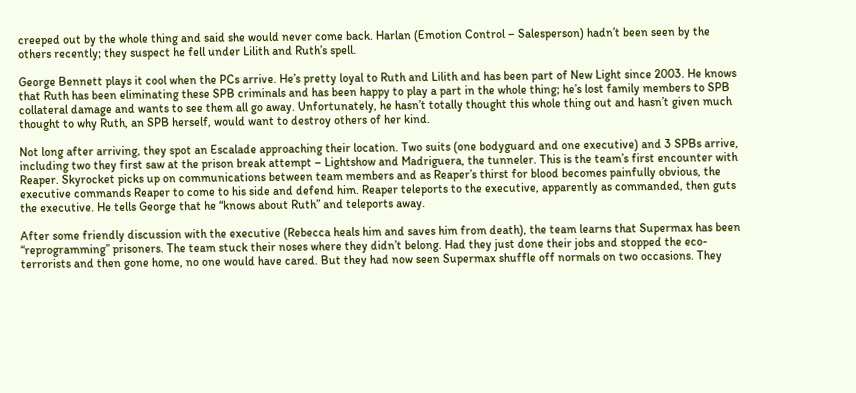creeped out by the whole thing and said she would never come back. Harlan (Emotion Control – Salesperson) hadn’t been seen by the others recently; they suspect he fell under Lilith and Ruth’s spell.

George Bennett plays it cool when the PCs arrive. He’s pretty loyal to Ruth and Lilith and has been part of New Light since 2003. He knows that Ruth has been eliminating these SPB criminals and has been happy to play a part in the whole thing; he’s lost family members to SPB collateral damage and wants to see them all go away. Unfortunately, he hasn’t totally thought this whole thing out and hasn’t given much thought to why Ruth, an SPB herself, would want to destroy others of her kind.

Not long after arriving, they spot an Escalade approaching their location. Two suits (one bodyguard and one executive) and 3 SPBs arrive, including two they first saw at the prison break attempt – Lightshow and Madriguera, the tunneler. This is the team’s first encounter with Reaper. Skyrocket picks up on communications between team members and as Reaper’s thirst for blood becomes painfully obvious, the executive commands Reaper to come to his side and defend him. Reaper teleports to the executive, apparently as commanded, then guts the executive. He tells George that he “knows about Ruth” and teleports away.

After some friendly discussion with the executive (Rebecca heals him and saves him from death), the team learns that Supermax has been “reprogramming” prisoners. The team stuck their noses where they didn’t belong. Had they just done their jobs and stopped the eco-terrorists and then gone home, no one would have cared. But they had now seen Supermax shuffle off normals on two occasions. They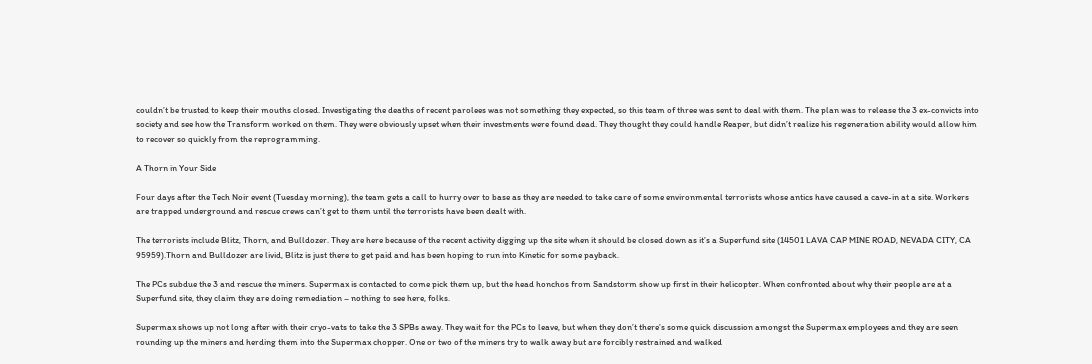couldn’t be trusted to keep their mouths closed. Investigating the deaths of recent parolees was not something they expected, so this team of three was sent to deal with them. The plan was to release the 3 ex-convicts into society and see how the Transform worked on them. They were obviously upset when their investments were found dead. They thought they could handle Reaper, but didn’t realize his regeneration ability would allow him to recover so quickly from the reprogramming.

A Thorn in Your Side

Four days after the Tech Noir event (Tuesday morning), the team gets a call to hurry over to base as they are needed to take care of some environmental terrorists whose antics have caused a cave-in at a site. Workers are trapped underground and rescue crews can’t get to them until the terrorists have been dealt with.

The terrorists include Blitz, Thorn, and Bulldozer. They are here because of the recent activity digging up the site when it should be closed down as it’s a Superfund site (14501 LAVA CAP MINE ROAD, NEVADA CITY, CA 95959).Thorn and Bulldozer are livid, Blitz is just there to get paid and has been hoping to run into Kinetic for some payback.

The PCs subdue the 3 and rescue the miners. Supermax is contacted to come pick them up, but the head honchos from Sandstorm show up first in their helicopter. When confronted about why their people are at a Superfund site, they claim they are doing remediation – nothing to see here, folks.

Supermax shows up not long after with their cryo-vats to take the 3 SPBs away. They wait for the PCs to leave, but when they don’t there’s some quick discussion amongst the Supermax employees and they are seen rounding up the miners and herding them into the Supermax chopper. One or two of the miners try to walk away but are forcibly restrained and walked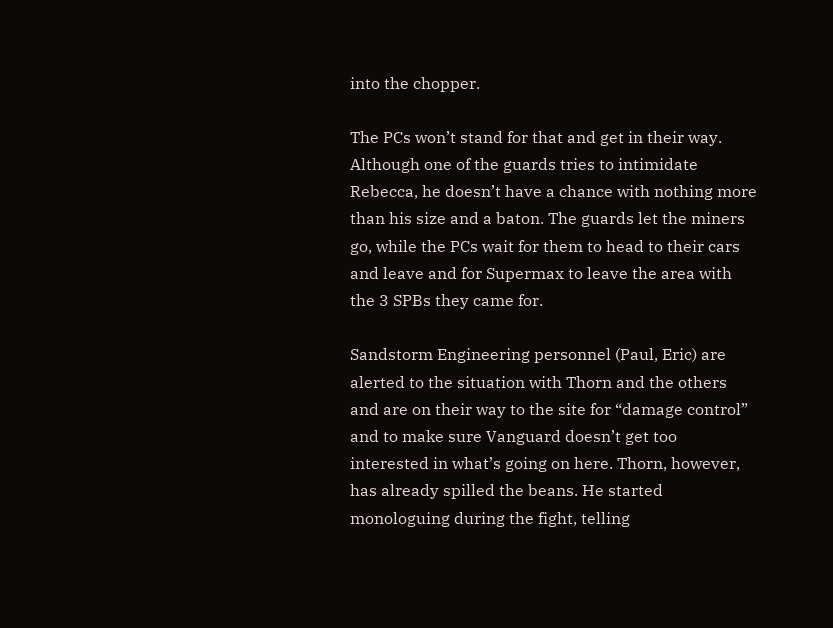into the chopper.

The PCs won’t stand for that and get in their way. Although one of the guards tries to intimidate Rebecca, he doesn’t have a chance with nothing more than his size and a baton. The guards let the miners go, while the PCs wait for them to head to their cars and leave and for Supermax to leave the area with the 3 SPBs they came for.

Sandstorm Engineering personnel (Paul, Eric) are alerted to the situation with Thorn and the others and are on their way to the site for “damage control” and to make sure Vanguard doesn’t get too interested in what’s going on here. Thorn, however, has already spilled the beans. He started monologuing during the fight, telling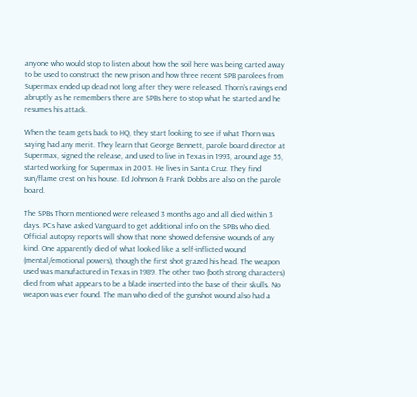anyone who would stop to listen about how the soil here was being carted away to be used to construct the new prison and how three recent SPB parolees from Supermax ended up dead not long after they were released. Thorn’s ravings end abruptly as he remembers there are SPBs here to stop what he started and he resumes his attack.

When the team gets back to HQ, they start looking to see if what Thorn was saying had any merit. They learn that George Bennett, parole board director at Supermax, signed the release, and used to live in Texas in 1993, around age 55, started working for Supermax in 2003. He lives in Santa Cruz. They find sun/flame crest on his house. Ed Johnson & Frank Dobbs are also on the parole board.

The SPBs Thorn mentioned were released 3 months ago and all died within 3 days. PCs have asked Vanguard to get additional info on the SPBs who died. Official autopsy reports will show that none showed defensive wounds of any kind. One apparently died of what looked like a self-inflicted wound (mental/emotional powers), though the first shot grazed his head. The weapon used was manufactured in Texas in 1989. The other two (both strong characters) died from what appears to be a blade inserted into the base of their skulls. No weapon was ever found. The man who died of the gunshot wound also had a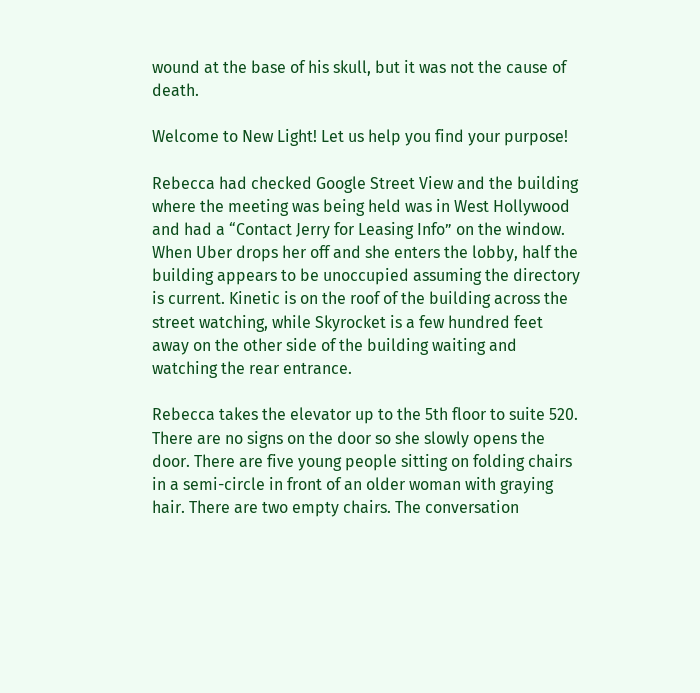wound at the base of his skull, but it was not the cause of death.

Welcome to New Light! Let us help you find your purpose!

Rebecca had checked Google Street View and the building where the meeting was being held was in West Hollywood and had a “Contact Jerry for Leasing Info” on the window. When Uber drops her off and she enters the lobby, half the building appears to be unoccupied assuming the directory is current. Kinetic is on the roof of the building across the street watching, while Skyrocket is a few hundred feet away on the other side of the building waiting and watching the rear entrance.

Rebecca takes the elevator up to the 5th floor to suite 520. There are no signs on the door so she slowly opens the door. There are five young people sitting on folding chairs in a semi-circle in front of an older woman with graying hair. There are two empty chairs. The conversation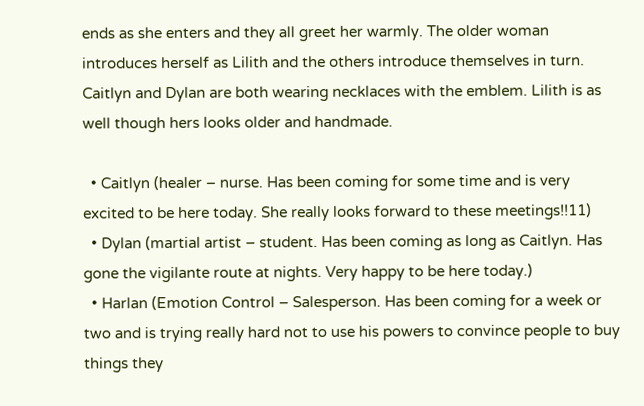ends as she enters and they all greet her warmly. The older woman introduces herself as Lilith and the others introduce themselves in turn. Caitlyn and Dylan are both wearing necklaces with the emblem. Lilith is as well though hers looks older and handmade.

  • Caitlyn (healer – nurse. Has been coming for some time and is very excited to be here today. She really looks forward to these meetings!!11)
  • Dylan (martial artist – student. Has been coming as long as Caitlyn. Has gone the vigilante route at nights. Very happy to be here today.)
  • Harlan (Emotion Control – Salesperson. Has been coming for a week or two and is trying really hard not to use his powers to convince people to buy things they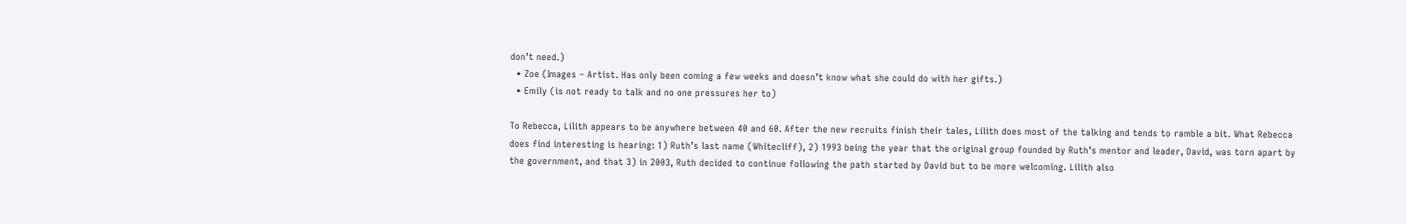don’t need.)
  • Zoe (Images – Artist. Has only been coming a few weeks and doesn’t know what she could do with her gifts.)
  • Emily (is not ready to talk and no one pressures her to)

To Rebecca, Lilith appears to be anywhere between 40 and 60. After the new recruits finish their tales, Lilith does most of the talking and tends to ramble a bit. What Rebecca does find interesting is hearing: 1) Ruth’s last name (Whitecliff), 2) 1993 being the year that the original group founded by Ruth’s mentor and leader, David, was torn apart by the government, and that 3) in 2003, Ruth decided to continue following the path started by David but to be more welcoming. Lilith also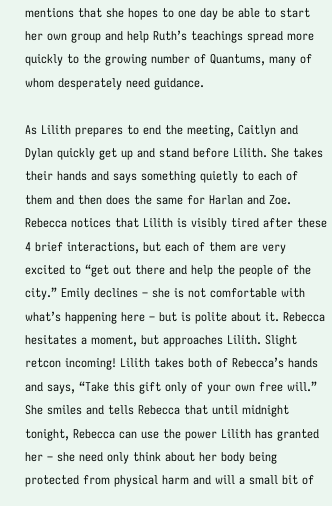mentions that she hopes to one day be able to start her own group and help Ruth’s teachings spread more quickly to the growing number of Quantums, many of whom desperately need guidance.

As Lilith prepares to end the meeting, Caitlyn and Dylan quickly get up and stand before Lilith. She takes their hands and says something quietly to each of them and then does the same for Harlan and Zoe. Rebecca notices that Lilith is visibly tired after these 4 brief interactions, but each of them are very excited to “get out there and help the people of the city.” Emily declines – she is not comfortable with what’s happening here – but is polite about it. Rebecca hesitates a moment, but approaches Lilith. Slight retcon incoming! Lilith takes both of Rebecca’s hands and says, “Take this gift only of your own free will.” She smiles and tells Rebecca that until midnight tonight, Rebecca can use the power Lilith has granted her – she need only think about her body being protected from physical harm and will a small bit of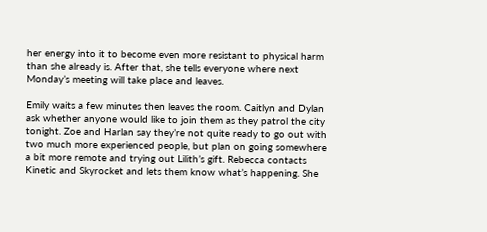her energy into it to become even more resistant to physical harm than she already is. After that, she tells everyone where next Monday’s meeting will take place and leaves.

Emily waits a few minutes then leaves the room. Caitlyn and Dylan ask whether anyone would like to join them as they patrol the city tonight. Zoe and Harlan say they’re not quite ready to go out with two much more experienced people, but plan on going somewhere a bit more remote and trying out Lilith’s gift. Rebecca contacts Kinetic and Skyrocket and lets them know what’s happening. She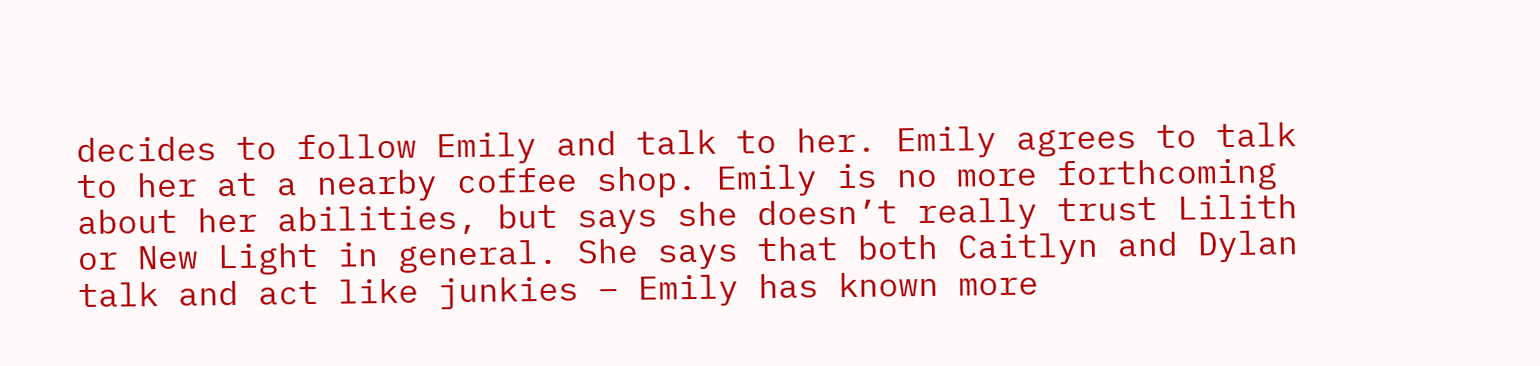decides to follow Emily and talk to her. Emily agrees to talk to her at a nearby coffee shop. Emily is no more forthcoming about her abilities, but says she doesn’t really trust Lilith or New Light in general. She says that both Caitlyn and Dylan talk and act like junkies – Emily has known more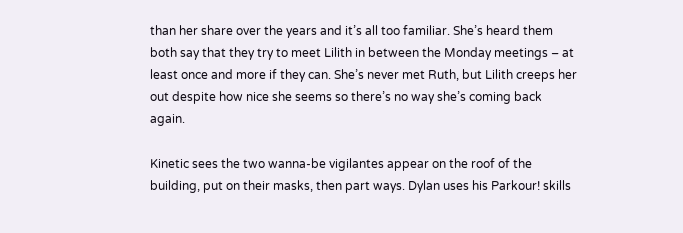than her share over the years and it’s all too familiar. She’s heard them both say that they try to meet Lilith in between the Monday meetings – at least once and more if they can. She’s never met Ruth, but Lilith creeps her out despite how nice she seems so there’s no way she’s coming back again.

Kinetic sees the two wanna-be vigilantes appear on the roof of the building, put on their masks, then part ways. Dylan uses his Parkour! skills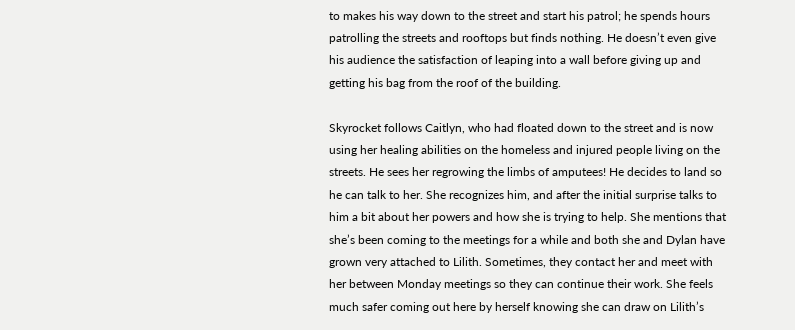to makes his way down to the street and start his patrol; he spends hours patrolling the streets and rooftops but finds nothing. He doesn’t even give his audience the satisfaction of leaping into a wall before giving up and getting his bag from the roof of the building.

Skyrocket follows Caitlyn, who had floated down to the street and is now using her healing abilities on the homeless and injured people living on the streets. He sees her regrowing the limbs of amputees! He decides to land so he can talk to her. She recognizes him, and after the initial surprise talks to him a bit about her powers and how she is trying to help. She mentions that she’s been coming to the meetings for a while and both she and Dylan have grown very attached to Lilith. Sometimes, they contact her and meet with her between Monday meetings so they can continue their work. She feels much safer coming out here by herself knowing she can draw on Lilith’s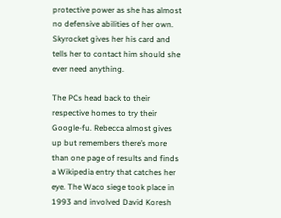protective power as she has almost no defensive abilities of her own. Skyrocket gives her his card and tells her to contact him should she ever need anything.

The PCs head back to their respective homes to try their Google-fu. Rebecca almost gives up but remembers there’s more than one page of results and finds a Wikipedia entry that catches her eye. The Waco siege took place in 1993 and involved David Koresh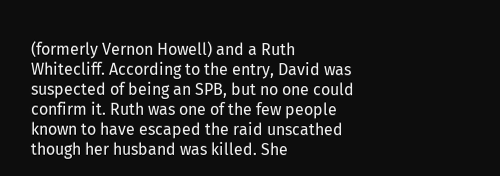(formerly Vernon Howell) and a Ruth Whitecliff. According to the entry, David was suspected of being an SPB, but no one could confirm it. Ruth was one of the few people known to have escaped the raid unscathed though her husband was killed. She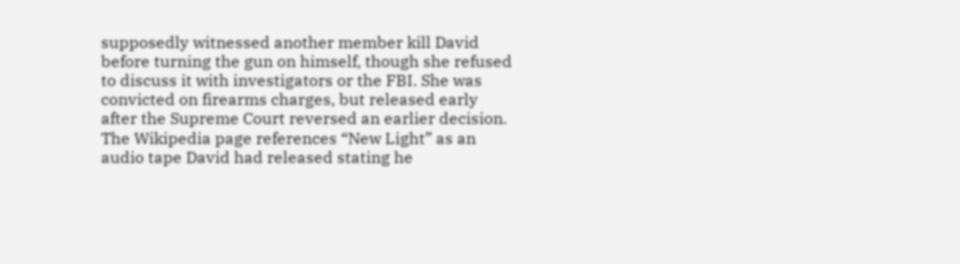supposedly witnessed another member kill David before turning the gun on himself, though she refused to discuss it with investigators or the FBI. She was convicted on firearms charges, but released early after the Supreme Court reversed an earlier decision. The Wikipedia page references “New Light” as an audio tape David had released stating he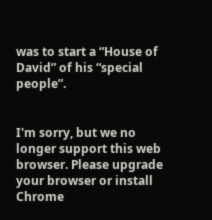was to start a “House of David” of his “special people”.


I'm sorry, but we no longer support this web browser. Please upgrade your browser or install Chrome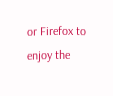or Firefox to enjoy the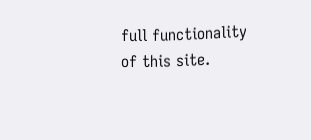full functionality of this site.